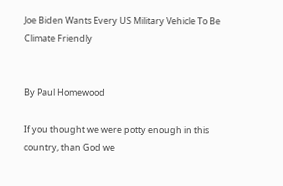Joe Biden Wants Every US Military Vehicle To Be Climate Friendly


By Paul Homewood

If you thought we were potty enough in this country, than God we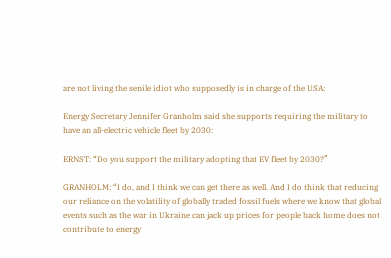are not living the senile idiot who supposedly is in charge of the USA:

Energy Secretary Jennifer Granholm said she supports requiring the military to have an all-electric vehicle fleet by 2030:

ERNST: “Do you support the military adopting that EV fleet by 2030?”

GRANHOLM: “I do, and I think we can get there as well. And I do think that reducing our reliance on the volatility of globally traded fossil fuels where we know that global events such as the war in Ukraine can jack up prices for people back home does not contribute to energy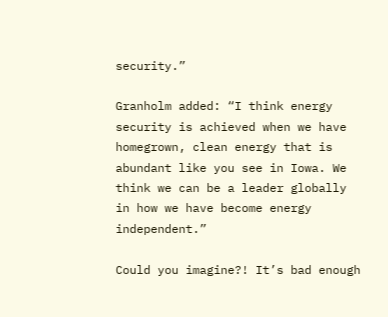security.”

Granholm added: “I think energy security is achieved when we have homegrown, clean energy that is abundant like you see in Iowa. We think we can be a leader globally in how we have become energy independent.”

Could you imagine?! It’s bad enough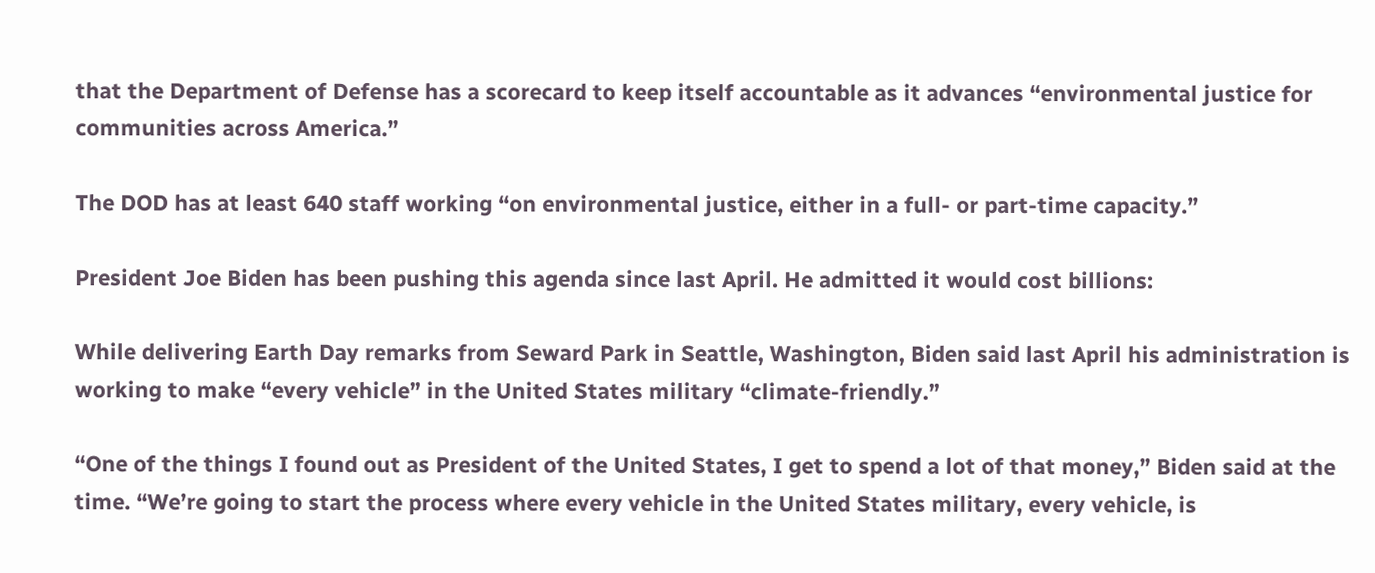that the Department of Defense has a scorecard to keep itself accountable as it advances “environmental justice for communities across America.”

The DOD has at least 640 staff working “on environmental justice, either in a full- or part-time capacity.”

President Joe Biden has been pushing this agenda since last April. He admitted it would cost billions:

While delivering Earth Day remarks from Seward Park in Seattle, Washington, Biden said last April his administration is working to make “every vehicle” in the United States military “climate-friendly.”

“One of the things I found out as President of the United States, I get to spend a lot of that money,” Biden said at the time. “We’re going to start the process where every vehicle in the United States military, every vehicle, is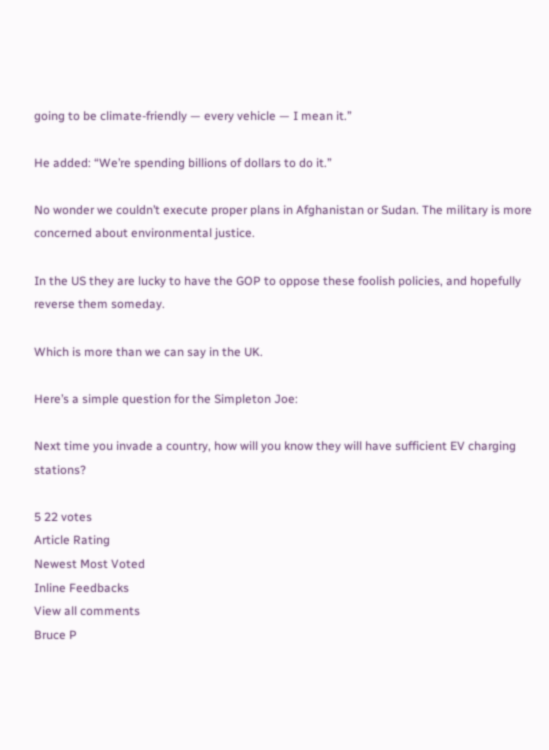going to be climate-friendly — every vehicle — I mean it.”

He added: “We’re spending billions of dollars to do it.”

No wonder we couldn’t execute proper plans in Afghanistan or Sudan. The military is more concerned about environmental justice.

In the US they are lucky to have the GOP to oppose these foolish policies, and hopefully reverse them someday.

Which is more than we can say in the UK.

Here’s a simple question for the Simpleton Joe:

Next time you invade a country, how will you know they will have sufficient EV charging stations?

5 22 votes
Article Rating
Newest Most Voted
Inline Feedbacks
View all comments
Bruce P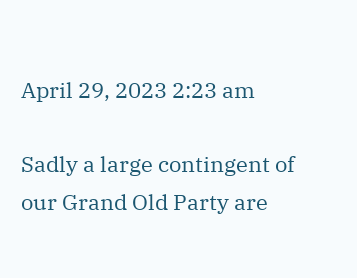April 29, 2023 2:23 am

Sadly a large contingent of our Grand Old Party are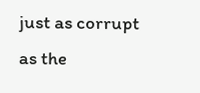just as corrupt as the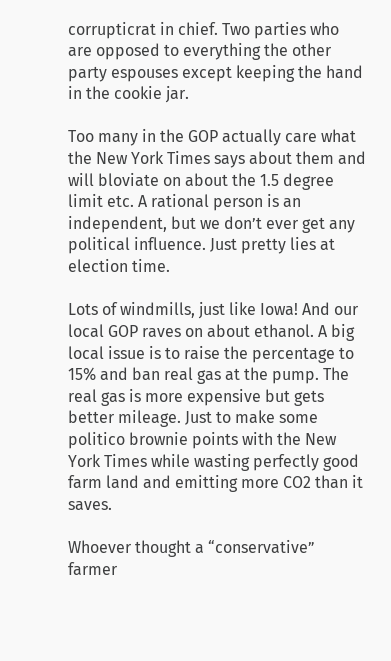corrupticrat in chief. Two parties who are opposed to everything the other party espouses except keeping the hand in the cookie jar.

Too many in the GOP actually care what the New York Times says about them and will bloviate on about the 1.5 degree limit etc. A rational person is an independent, but we don’t ever get any political influence. Just pretty lies at election time.

Lots of windmills, just like Iowa! And our local GOP raves on about ethanol. A big local issue is to raise the percentage to 15% and ban real gas at the pump. The real gas is more expensive but gets better mileage. Just to make some politico brownie points with the New York Times while wasting perfectly good farm land and emitting more CO2 than it saves.

Whoever thought a “conservative” farmer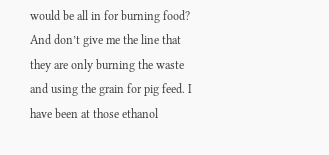would be all in for burning food? And don’t give me the line that they are only burning the waste and using the grain for pig feed. I have been at those ethanol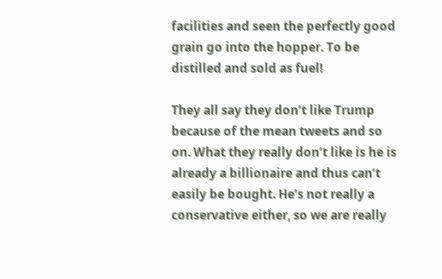facilities and seen the perfectly good grain go into the hopper. To be distilled and sold as fuel!

They all say they don’t like Trump because of the mean tweets and so on. What they really don’t like is he is already a billionaire and thus can’t easily be bought. He’s not really a conservative either, so we are really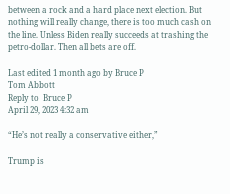between a rock and a hard place next election. But nothing will really change, there is too much cash on the line. Unless Biden really succeeds at trashing the petro-dollar. Then all bets are off.

Last edited 1 month ago by Bruce P
Tom Abbott
Reply to  Bruce P
April 29, 2023 4:32 am

“He’s not really a conservative either,”

Trump is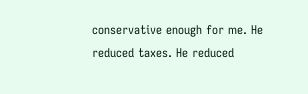conservative enough for me. He reduced taxes. He reduced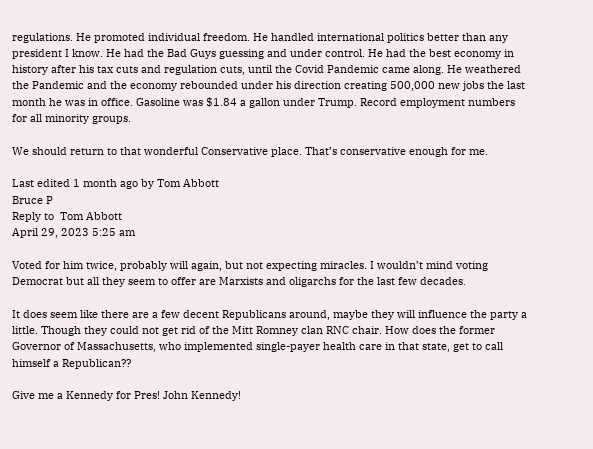regulations. He promoted individual freedom. He handled international politics better than any president I know. He had the Bad Guys guessing and under control. He had the best economy in history after his tax cuts and regulation cuts, until the Covid Pandemic came along. He weathered the Pandemic and the economy rebounded under his direction creating 500,000 new jobs the last month he was in office. Gasoline was $1.84 a gallon under Trump. Record employment numbers for all minority groups.

We should return to that wonderful Conservative place. That’s conservative enough for me.

Last edited 1 month ago by Tom Abbott
Bruce P
Reply to  Tom Abbott
April 29, 2023 5:25 am

Voted for him twice, probably will again, but not expecting miracles. I wouldn’t mind voting Democrat but all they seem to offer are Marxists and oligarchs for the last few decades.

It does seem like there are a few decent Republicans around, maybe they will influence the party a little. Though they could not get rid of the Mitt Romney clan RNC chair. How does the former Governor of Massachusetts, who implemented single-payer health care in that state, get to call himself a Republican??

Give me a Kennedy for Pres! John Kennedy!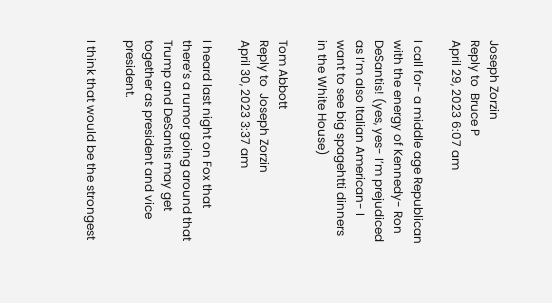Joseph Zorzin
Reply to  Bruce P
April 29, 2023 6:07 am

I call for- a middle age Republican with the energy of Kennedy- Ron DeSantis! (yes, yes- I’m prejudiced as I’m also Italian American- I want to see big spagehtti dinners in the White House)

Tom Abbott
Reply to  Joseph Zorzin
April 30, 2023 3:37 am

I heard last night on Fox that there’s a rumor going around that Trump and DeSantis may get together as president and vice president.

I think that would be the strongest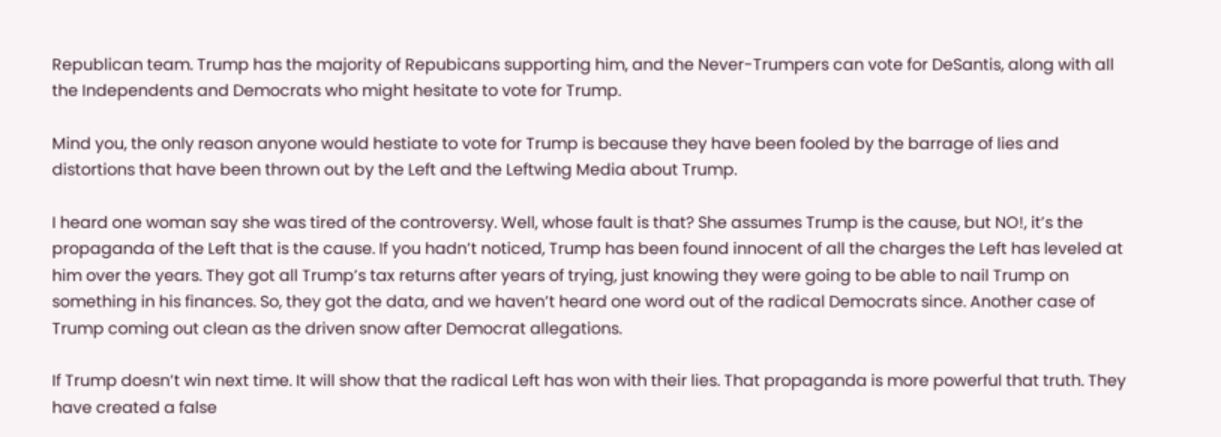Republican team. Trump has the majority of Repubicans supporting him, and the Never-Trumpers can vote for DeSantis, along with all the Independents and Democrats who might hesitate to vote for Trump.

Mind you, the only reason anyone would hestiate to vote for Trump is because they have been fooled by the barrage of lies and distortions that have been thrown out by the Left and the Leftwing Media about Trump.

I heard one woman say she was tired of the controversy. Well, whose fault is that? She assumes Trump is the cause, but NO!, it’s the propaganda of the Left that is the cause. If you hadn’t noticed, Trump has been found innocent of all the charges the Left has leveled at him over the years. They got all Trump’s tax returns after years of trying, just knowing they were going to be able to nail Trump on something in his finances. So, they got the data, and we haven’t heard one word out of the radical Democrats since. Another case of Trump coming out clean as the driven snow after Democrat allegations.

If Trump doesn’t win next time. It will show that the radical Left has won with their lies. That propaganda is more powerful that truth. They have created a false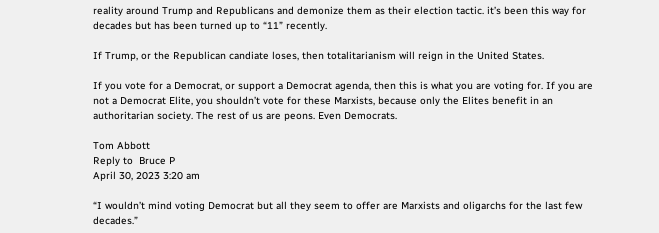reality around Trump and Republicans and demonize them as their election tactic. it’s been this way for decades but has been turned up to “11” recently.

If Trump, or the Republican candiate loses, then totalitarianism will reign in the United States.

If you vote for a Democrat, or support a Democrat agenda, then this is what you are voting for. If you are not a Democrat Elite, you shouldn’t vote for these Marxists, because only the Elites benefit in an authoritarian society. The rest of us are peons. Even Democrats.

Tom Abbott
Reply to  Bruce P
April 30, 2023 3:20 am

“I wouldn’t mind voting Democrat but all they seem to offer are Marxists and oligarchs for the last few decades.”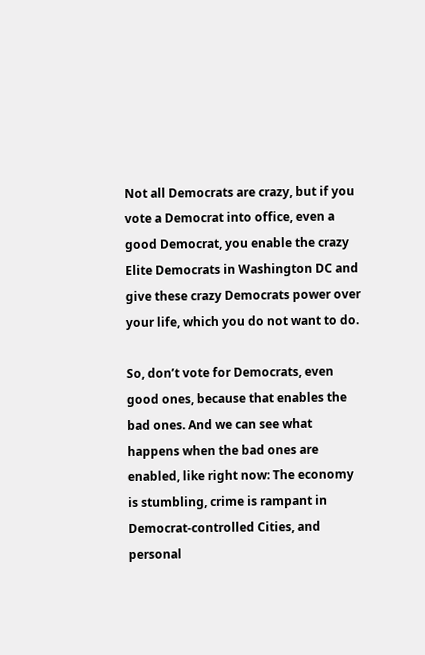Not all Democrats are crazy, but if you vote a Democrat into office, even a good Democrat, you enable the crazy Elite Democrats in Washington DC and give these crazy Democrats power over your life, which you do not want to do.

So, don’t vote for Democrats, even good ones, because that enables the bad ones. And we can see what happens when the bad ones are enabled, like right now: The economy is stumbling, crime is rampant in Democrat-controlled Cities, and personal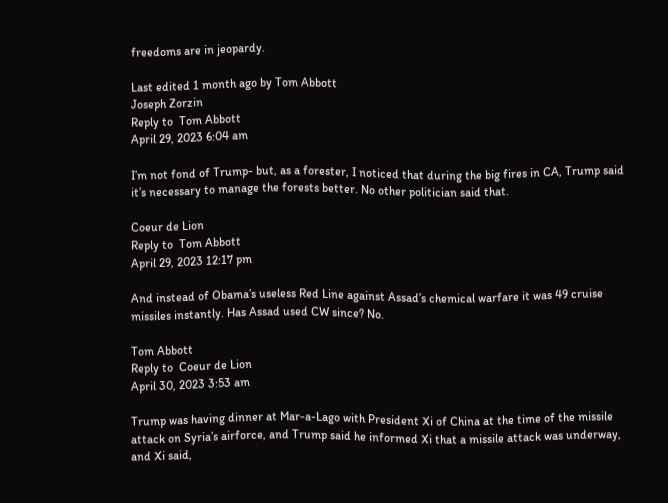freedoms are in jeopardy.

Last edited 1 month ago by Tom Abbott
Joseph Zorzin
Reply to  Tom Abbott
April 29, 2023 6:04 am

I’m not fond of Trump- but, as a forester, I noticed that during the big fires in CA, Trump said it’s necessary to manage the forests better. No other politician said that.

Coeur de Lion
Reply to  Tom Abbott
April 29, 2023 12:17 pm

And instead of Obama’s useless Red Line against Assad’s chemical warfare it was 49 cruise missiles instantly. Has Assad used CW since? No.

Tom Abbott
Reply to  Coeur de Lion
April 30, 2023 3:53 am

Trump was having dinner at Mar-a-Lago with President Xi of China at the time of the missile attack on Syria’s airforce, and Trump said he informed Xi that a missile attack was underway, and Xi said,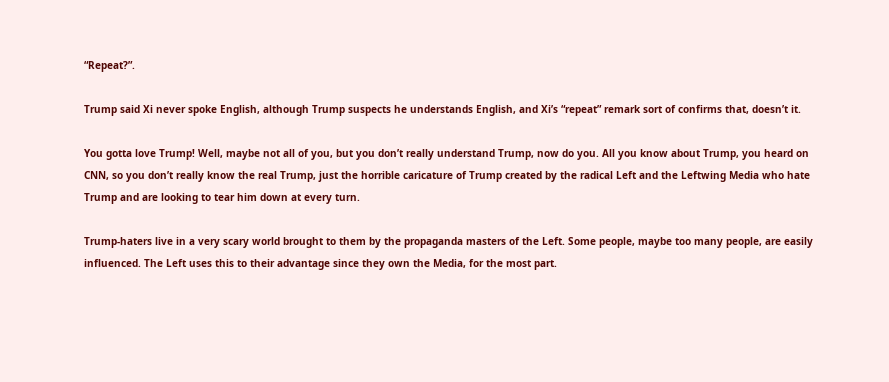“Repeat?”.

Trump said Xi never spoke English, although Trump suspects he understands English, and Xi’s “repeat” remark sort of confirms that, doesn’t it.

You gotta love Trump! Well, maybe not all of you, but you don’t really understand Trump, now do you. All you know about Trump, you heard on CNN, so you don’t really know the real Trump, just the horrible caricature of Trump created by the radical Left and the Leftwing Media who hate Trump and are looking to tear him down at every turn.

Trump-haters live in a very scary world brought to them by the propaganda masters of the Left. Some people, maybe too many people, are easily influenced. The Left uses this to their advantage since they own the Media, for the most part.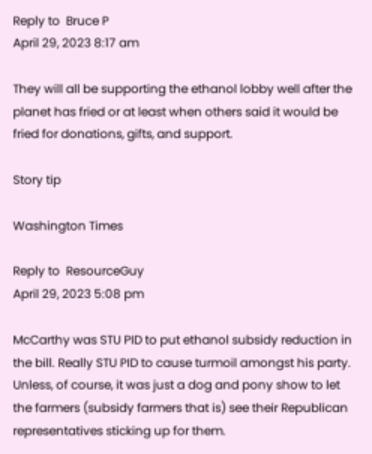Reply to  Bruce P
April 29, 2023 8:17 am

They will all be supporting the ethanol lobby well after the planet has fried or at least when others said it would be fried for donations, gifts, and support.

Story tip

Washington Times

Reply to  ResourceGuy
April 29, 2023 5:08 pm

McCarthy was STU PID to put ethanol subsidy reduction in the bill. Really STU PID to cause turmoil amongst his party. Unless, of course, it was just a dog and pony show to let the farmers (subsidy farmers that is) see their Republican representatives sticking up for them.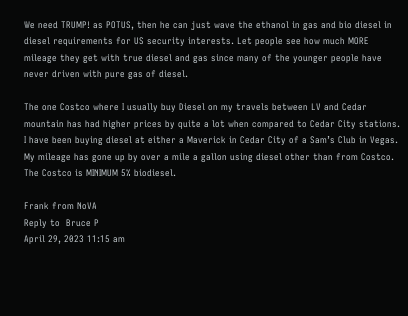We need TRUMP! as POTUS, then he can just wave the ethanol in gas and bio diesel in diesel requirements for US security interests. Let people see how much MORE mileage they get with true diesel and gas since many of the younger people have never driven with pure gas of diesel.

The one Costco where I usually buy Diesel on my travels between LV and Cedar mountain has had higher prices by quite a lot when compared to Cedar City stations. I have been buying diesel at either a Maverick in Cedar City of a Sam’s Club in Vegas. My mileage has gone up by over a mile a gallon using diesel other than from Costco. The Costco is MINIMUM 5% biodiesel.

Frank from NoVA
Reply to  Bruce P
April 29, 2023 11:15 am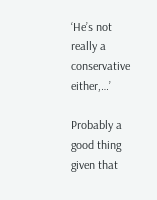‘He’s not really a conservative either,…’

Probably a good thing given that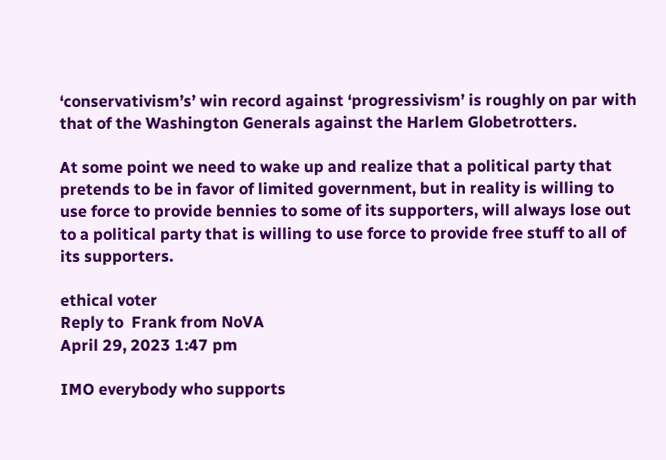‘conservativism’s’ win record against ‘progressivism’ is roughly on par with that of the Washington Generals against the Harlem Globetrotters.

At some point we need to wake up and realize that a political party that pretends to be in favor of limited government, but in reality is willing to use force to provide bennies to some of its supporters, will always lose out to a political party that is willing to use force to provide free stuff to all of its supporters.

ethical voter
Reply to  Frank from NoVA
April 29, 2023 1:47 pm

IMO everybody who supports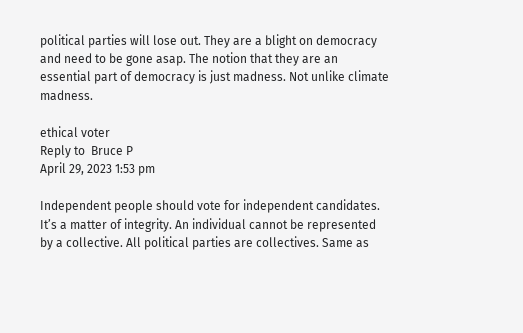political parties will lose out. They are a blight on democracy and need to be gone asap. The notion that they are an essential part of democracy is just madness. Not unlike climate madness.

ethical voter
Reply to  Bruce P
April 29, 2023 1:53 pm

Independent people should vote for independent candidates. It’s a matter of integrity. An individual cannot be represented by a collective. All political parties are collectives. Same as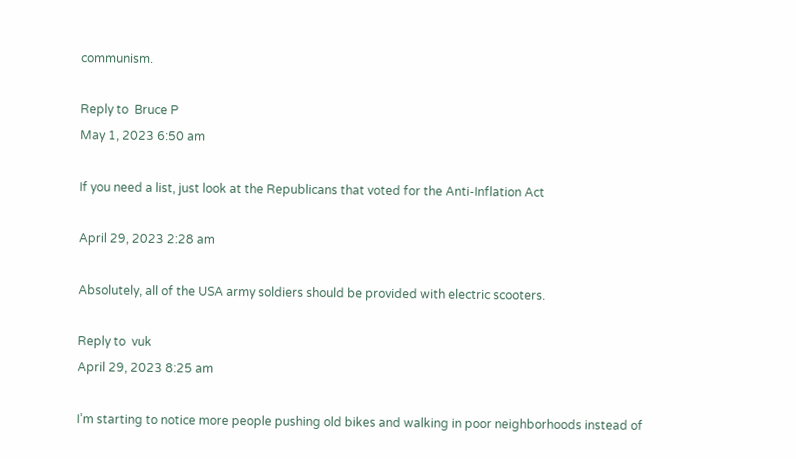communism.

Reply to  Bruce P
May 1, 2023 6:50 am

If you need a list, just look at the Republicans that voted for the Anti-Inflation Act

April 29, 2023 2:28 am

Absolutely, all of the USA army soldiers should be provided with electric scooters.

Reply to  vuk
April 29, 2023 8:25 am

I’m starting to notice more people pushing old bikes and walking in poor neighborhoods instead of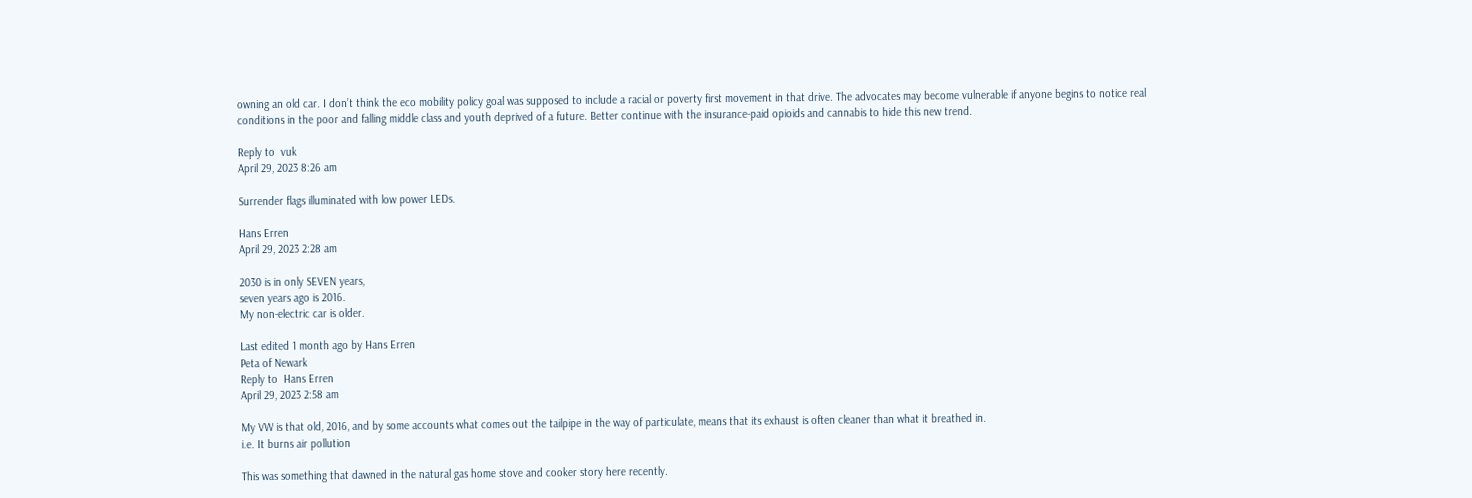owning an old car. I don’t think the eco mobility policy goal was supposed to include a racial or poverty first movement in that drive. The advocates may become vulnerable if anyone begins to notice real conditions in the poor and falling middle class and youth deprived of a future. Better continue with the insurance-paid opioids and cannabis to hide this new trend.

Reply to  vuk
April 29, 2023 8:26 am

Surrender flags illuminated with low power LEDs.

Hans Erren
April 29, 2023 2:28 am

2030 is in only SEVEN years,
seven years ago is 2016.
My non-electric car is older.

Last edited 1 month ago by Hans Erren
Peta of Newark
Reply to  Hans Erren
April 29, 2023 2:58 am

My VW is that old, 2016, and by some accounts what comes out the tailpipe in the way of particulate, means that its exhaust is often cleaner than what it breathed in.
i.e. It burns air pollution

This was something that dawned in the natural gas home stove and cooker story here recently.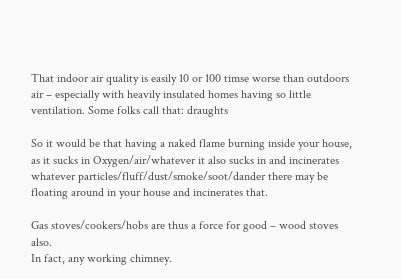That indoor air quality is easily 10 or 100 timse worse than outdoors air – especially with heavily insulated homes having so little ventilation. Some folks call that: draughts

So it would be that having a naked flame burning inside your house, as it sucks in Oxygen/air/whatever it also sucks in and incinerates whatever particles/fluff/dust/smoke/soot/dander there may be floating around in your house and incinerates that.

Gas stoves/cookers/hobs are thus a force for good – wood stoves also.
In fact, any working chimney.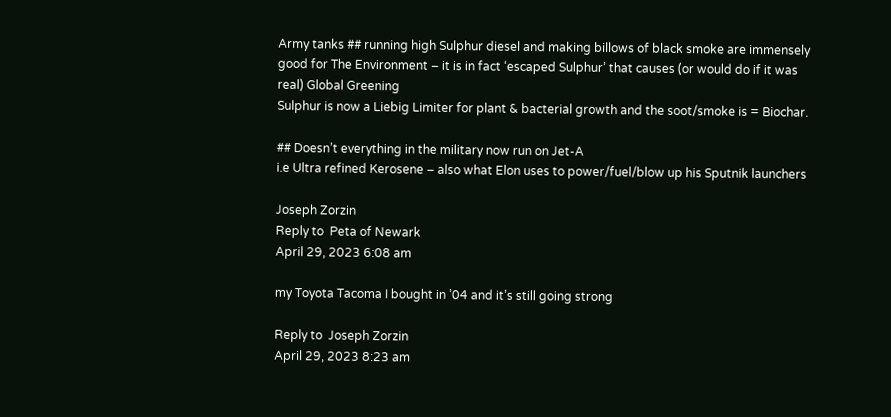Army tanks ## running high Sulphur diesel and making billows of black smoke are immensely good for The Environment – it is in fact ‘escaped Sulphur’ that causes (or would do if it was real) Global Greening
Sulphur is now a Liebig Limiter for plant & bacterial growth and the soot/smoke is = Biochar.

## Doesn’t everything in the military now run on Jet-A
i.e Ultra refined Kerosene – also what Elon uses to power/fuel/blow up his Sputnik launchers

Joseph Zorzin
Reply to  Peta of Newark
April 29, 2023 6:08 am

my Toyota Tacoma I bought in ’04 and it’s still going strong

Reply to  Joseph Zorzin
April 29, 2023 8:23 am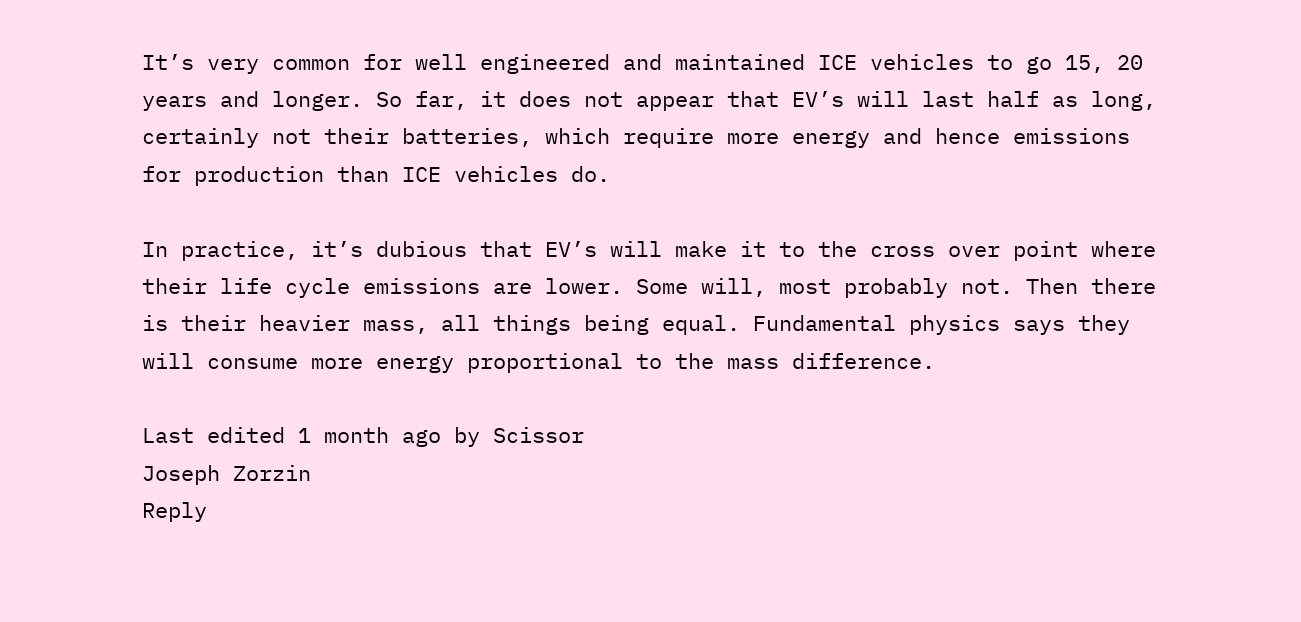It’s very common for well engineered and maintained ICE vehicles to go 15, 20 years and longer. So far, it does not appear that EV’s will last half as long, certainly not their batteries, which require more energy and hence emissions for production than ICE vehicles do.

In practice, it’s dubious that EV’s will make it to the cross over point where their life cycle emissions are lower. Some will, most probably not. Then there is their heavier mass, all things being equal. Fundamental physics says they will consume more energy proportional to the mass difference.

Last edited 1 month ago by Scissor
Joseph Zorzin
Reply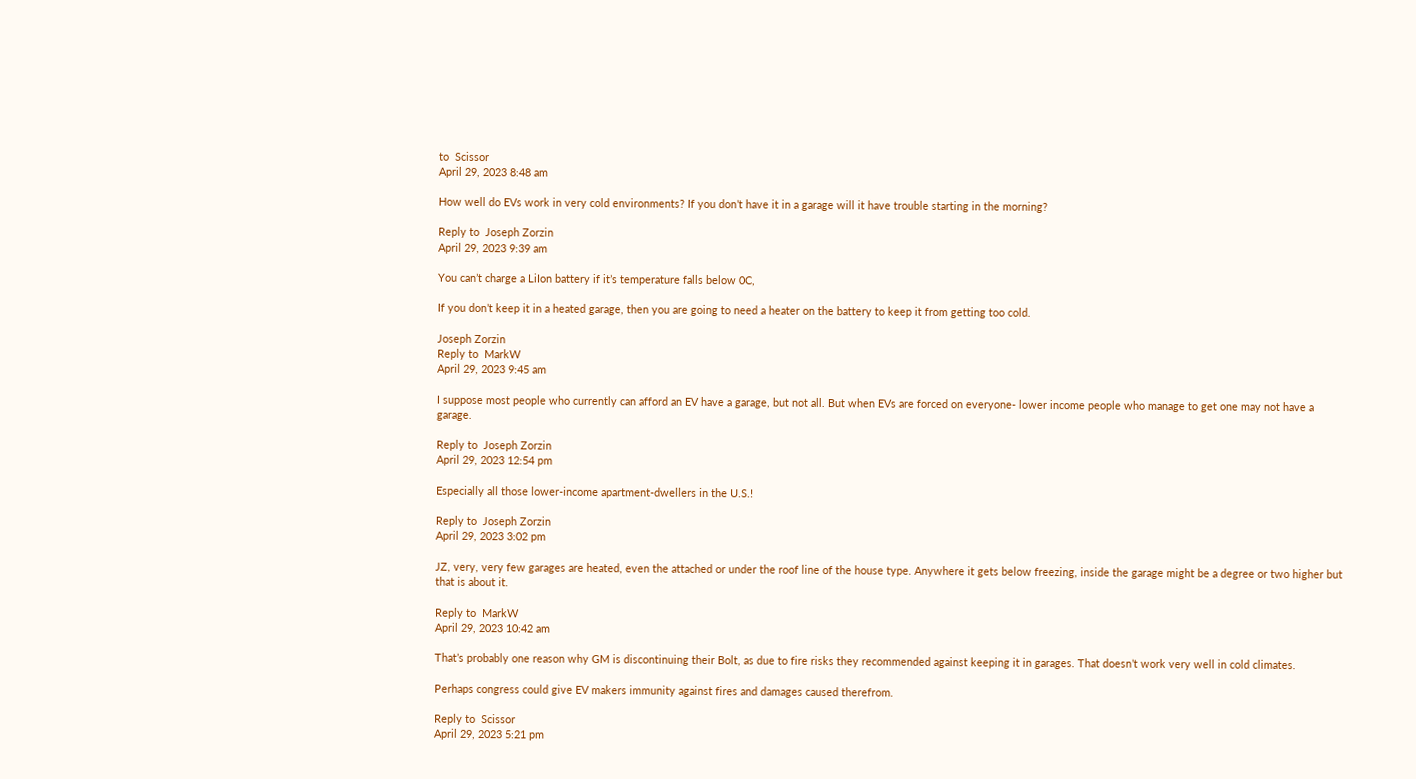to  Scissor
April 29, 2023 8:48 am

How well do EVs work in very cold environments? If you don’t have it in a garage will it have trouble starting in the morning?

Reply to  Joseph Zorzin
April 29, 2023 9:39 am

You can’t charge a LiIon battery if it’s temperature falls below 0C,

If you don’t keep it in a heated garage, then you are going to need a heater on the battery to keep it from getting too cold.

Joseph Zorzin
Reply to  MarkW
April 29, 2023 9:45 am

I suppose most people who currently can afford an EV have a garage, but not all. But when EVs are forced on everyone- lower income people who manage to get one may not have a garage.

Reply to  Joseph Zorzin
April 29, 2023 12:54 pm

Especially all those lower-income apartment-dwellers in the U.S.!

Reply to  Joseph Zorzin
April 29, 2023 3:02 pm

JZ, very, very few garages are heated, even the attached or under the roof line of the house type. Anywhere it gets below freezing, inside the garage might be a degree or two higher but that is about it.

Reply to  MarkW
April 29, 2023 10:42 am

That’s probably one reason why GM is discontinuing their Bolt, as due to fire risks they recommended against keeping it in garages. That doesn’t work very well in cold climates.

Perhaps congress could give EV makers immunity against fires and damages caused therefrom.

Reply to  Scissor
April 29, 2023 5:21 pm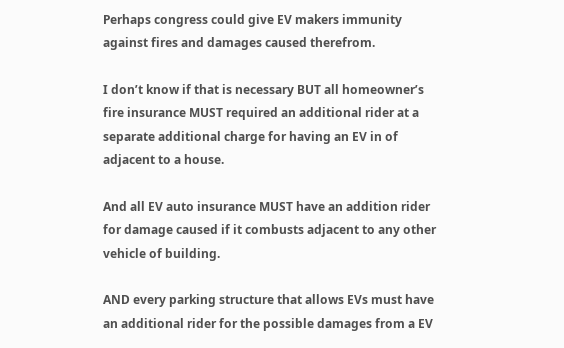Perhaps congress could give EV makers immunity against fires and damages caused therefrom.

I don’t know if that is necessary BUT all homeowner’s fire insurance MUST required an additional rider at a separate additional charge for having an EV in of adjacent to a house.

And all EV auto insurance MUST have an addition rider for damage caused if it combusts adjacent to any other vehicle of building.

AND every parking structure that allows EVs must have an additional rider for the possible damages from a EV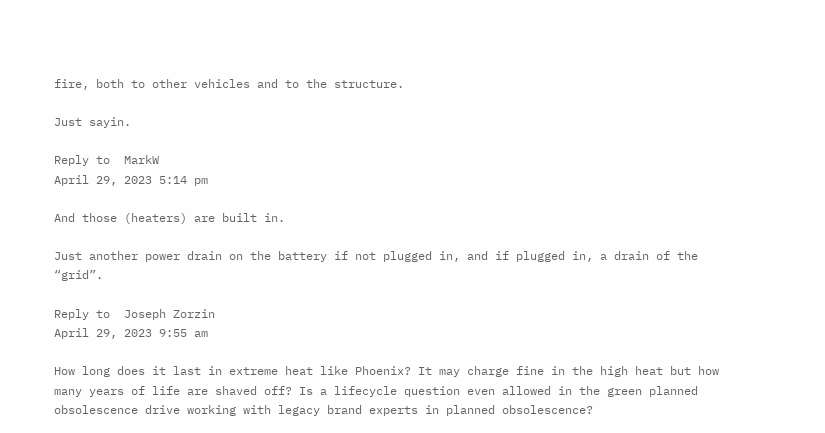fire, both to other vehicles and to the structure.

Just sayin.

Reply to  MarkW
April 29, 2023 5:14 pm

And those (heaters) are built in.

Just another power drain on the battery if not plugged in, and if plugged in, a drain of the “grid”.

Reply to  Joseph Zorzin
April 29, 2023 9:55 am

How long does it last in extreme heat like Phoenix? It may charge fine in the high heat but how many years of life are shaved off? Is a lifecycle question even allowed in the green planned obsolescence drive working with legacy brand experts in planned obsolescence?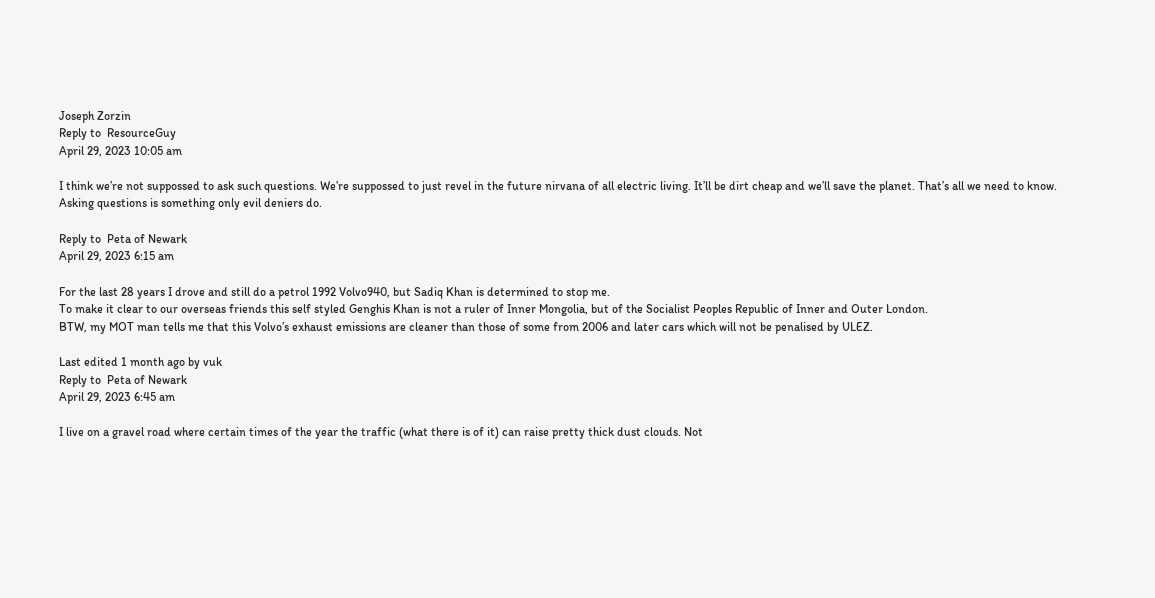Joseph Zorzin
Reply to  ResourceGuy
April 29, 2023 10:05 am

I think we’re not suppossed to ask such questions. We’re suppossed to just revel in the future nirvana of all electric living. It’ll be dirt cheap and we’ll save the planet. That’s all we need to know. Asking questions is something only evil deniers do.

Reply to  Peta of Newark
April 29, 2023 6:15 am

For the last 28 years I drove and still do a petrol 1992 Volvo940, but Sadiq Khan is determined to stop me.
To make it clear to our overseas friends this self styled Genghis Khan is not a ruler of Inner Mongolia, but of the Socialist Peoples Republic of Inner and Outer London.
BTW, my MOT man tells me that this Volvo’s exhaust emissions are cleaner than those of some from 2006 and later cars which will not be penalised by ULEZ.

Last edited 1 month ago by vuk
Reply to  Peta of Newark
April 29, 2023 6:45 am

I live on a gravel road where certain times of the year the traffic (what there is of it) can raise pretty thick dust clouds. Not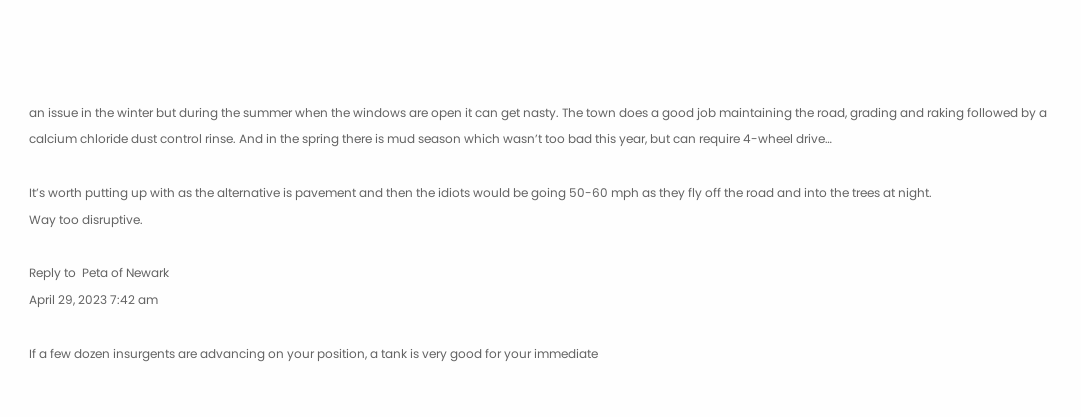an issue in the winter but during the summer when the windows are open it can get nasty. The town does a good job maintaining the road, grading and raking followed by a calcium chloride dust control rinse. And in the spring there is mud season which wasn’t too bad this year, but can require 4-wheel drive…

It’s worth putting up with as the alternative is pavement and then the idiots would be going 50-60 mph as they fly off the road and into the trees at night.
Way too disruptive.

Reply to  Peta of Newark
April 29, 2023 7:42 am

If a few dozen insurgents are advancing on your position, a tank is very good for your immediate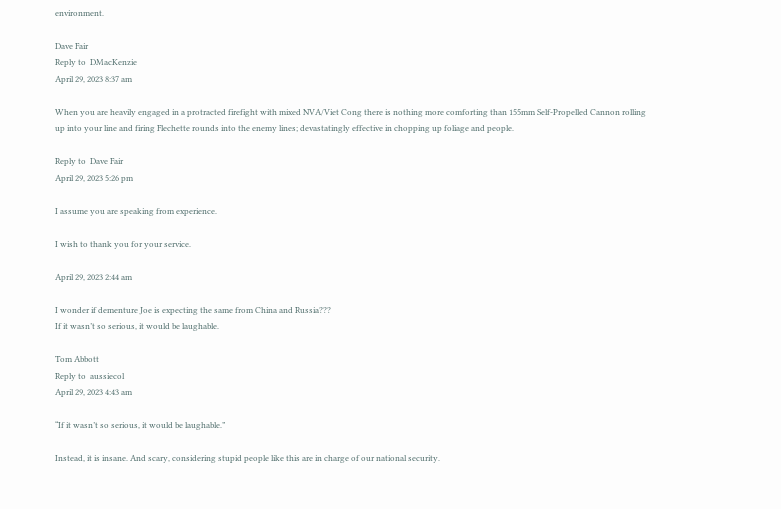environment.

Dave Fair
Reply to  DMacKenzie
April 29, 2023 8:37 am

When you are heavily engaged in a protracted firefight with mixed NVA/Viet Cong there is nothing more comforting than 155mm Self-Propelled Cannon rolling up into your line and firing Flechette rounds into the enemy lines; devastatingly effective in chopping up foliage and people.

Reply to  Dave Fair
April 29, 2023 5:26 pm

I assume you are speaking from experience.

I wish to thank you for your service.

April 29, 2023 2:44 am

I wonder if dementure Joe is expecting the same from China and Russia???
If it wasn’t so serious, it would be laughable.

Tom Abbott
Reply to  aussiecol
April 29, 2023 4:43 am

“If it wasn’t so serious, it would be laughable.”

Instead, it is insane. And scary, considering stupid people like this are in charge of our national security.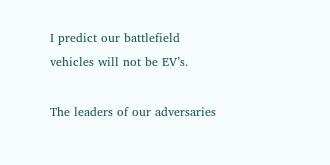I predict our battlefield vehicles will not be EV’s.

The leaders of our adversaries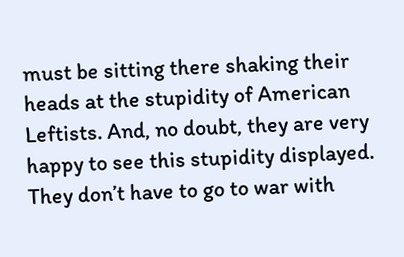must be sitting there shaking their heads at the stupidity of American Leftists. And, no doubt, they are very happy to see this stupidity displayed. They don’t have to go to war with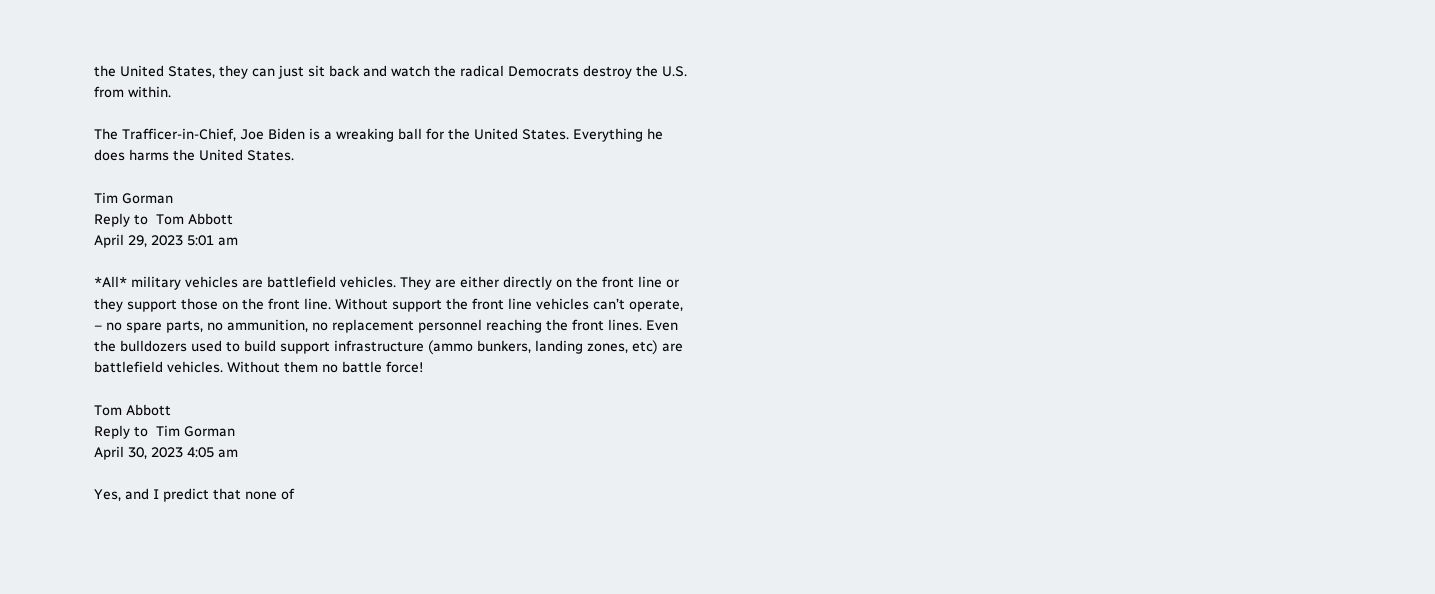the United States, they can just sit back and watch the radical Democrats destroy the U.S. from within.

The Trafficer-in-Chief, Joe Biden is a wreaking ball for the United States. Everything he does harms the United States.

Tim Gorman
Reply to  Tom Abbott
April 29, 2023 5:01 am

*All* military vehicles are battlefield vehicles. They are either directly on the front line or they support those on the front line. Without support the front line vehicles can’t operate, – no spare parts, no ammunition, no replacement personnel reaching the front lines. Even the bulldozers used to build support infrastructure (ammo bunkers, landing zones, etc) are battlefield vehicles. Without them no battle force!

Tom Abbott
Reply to  Tim Gorman
April 30, 2023 4:05 am

Yes, and I predict that none of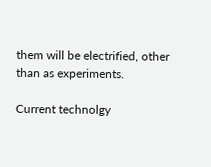them will be electrified, other than as experiments.

Current technolgy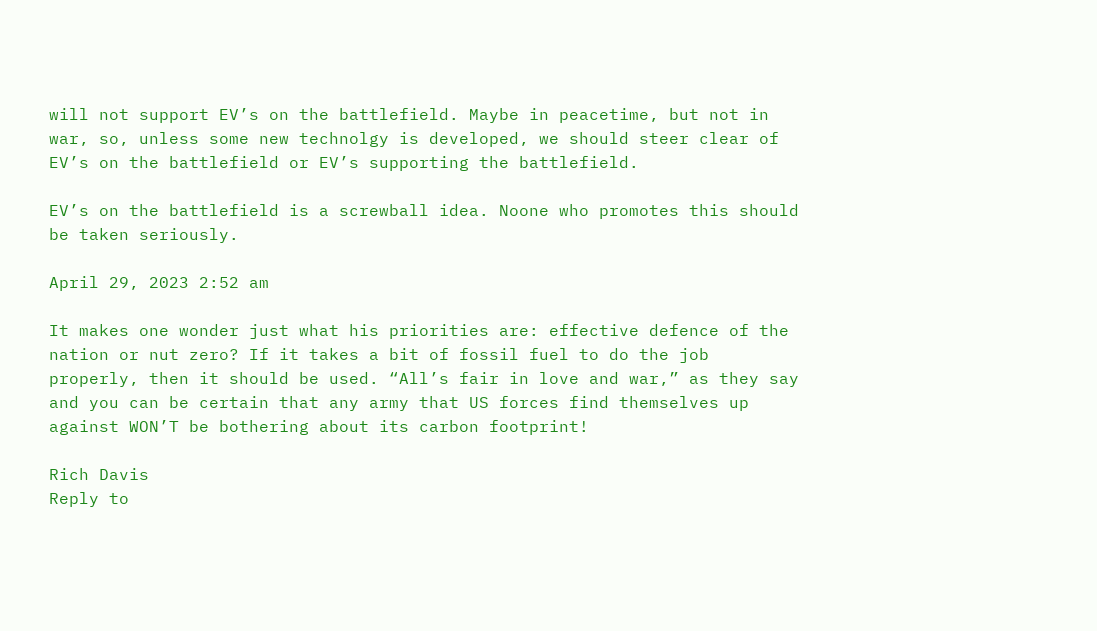will not support EV’s on the battlefield. Maybe in peacetime, but not in war, so, unless some new technolgy is developed, we should steer clear of EV’s on the battlefield or EV’s supporting the battlefield.

EV’s on the battlefield is a screwball idea. Noone who promotes this should be taken seriously.

April 29, 2023 2:52 am

It makes one wonder just what his priorities are: effective defence of the nation or nut zero? If it takes a bit of fossil fuel to do the job properly, then it should be used. “All’s fair in love and war,” as they say and you can be certain that any army that US forces find themselves up against WON’T be bothering about its carbon footprint!

Rich Davis
Reply to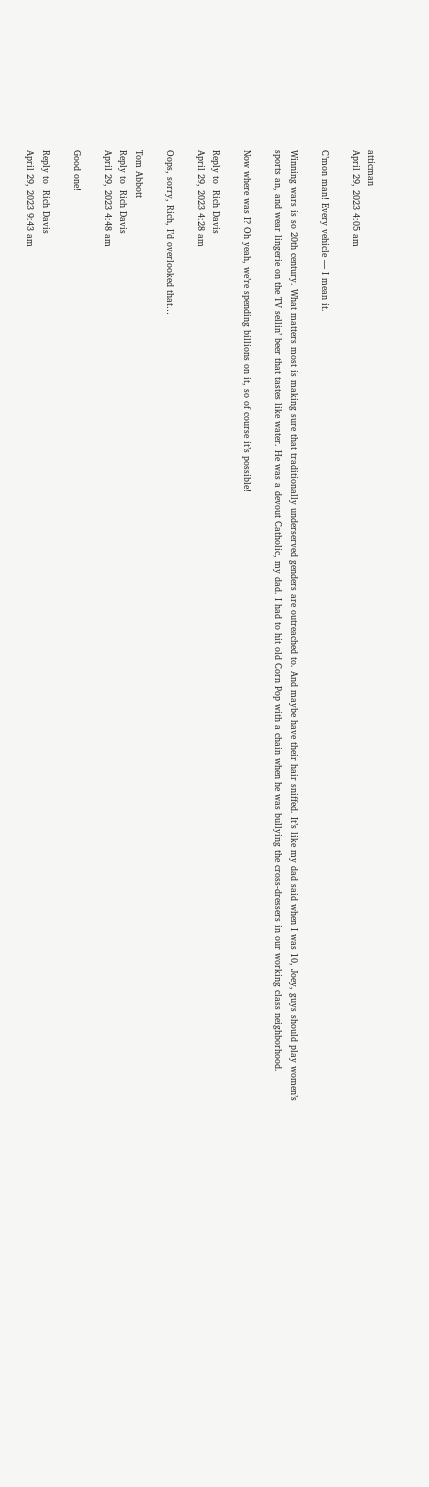atticman
April 29, 2023 4:05 am

C’mon man! Every vehicle — I mean it.

Winning wars is so 20th century. What matters most is making sure that traditionally underserved genders are outreached to. And maybe have their hair sniffed. It’s like my dad said when I was 10, Joey, guys should play women’s sports an, and wear lingerie on the TV sellin’ beer that tastes like water. He was a devout Catholic, my dad. I had to hit old Corn Pop with a chain when he was bullying the cross-dressers in our working class neighborhood.

Now where was I? Oh yeah, we’re spending billions on it, so of course it’s possible!

Reply to  Rich Davis
April 29, 2023 4:28 am

Oops, sorry, Rich, I’d overlooked that…

Tom Abbott
Reply to  Rich Davis
April 29, 2023 4:48 am

Good one!

Reply to  Rich Davis
April 29, 2023 9:43 am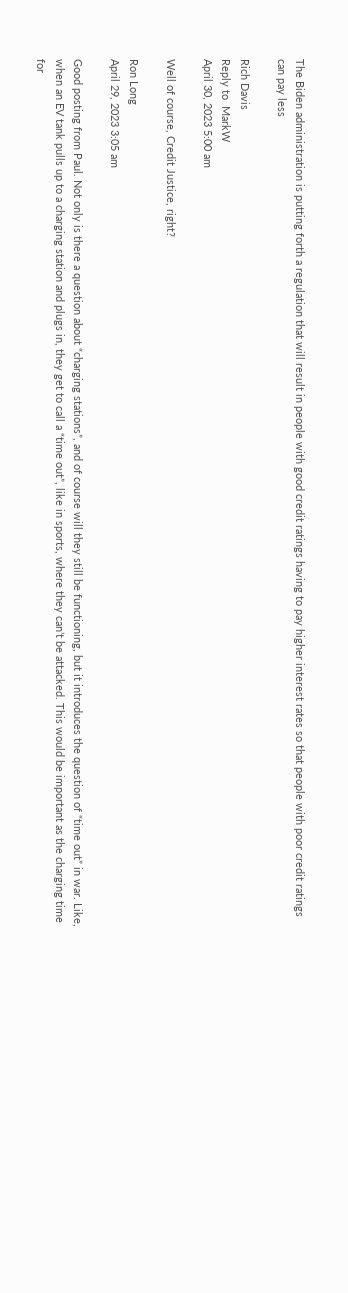The Biden administration is putting forth a regulation that will result in people with good credit ratings having to pay higher interest rates so that people with poor credit ratings can pay less

Rich Davis
Reply to  MarkW
April 30, 2023 5:00 am

Well of course, Credit Justice, right?

Ron Long
April 29, 2023 3:05 am

Good posting from Paul. Not only is there a question about “charging stations”, and of course will they still be functioning, but it introduces the question of “time out” in war. Like, when an EV tank pulls up to a charging station and plugs in, they get to call a “time out”, like in sports, where they can’t be attacked. This would be important as the charging time for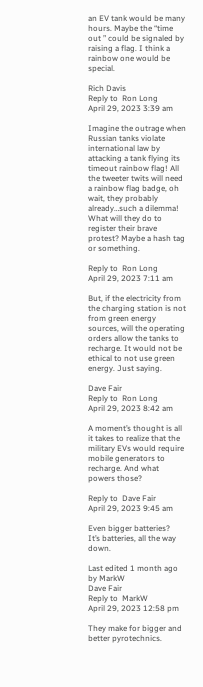an EV tank would be many hours. Maybe the “time out ” could be signaled by raising a flag. I think a rainbow one would be special.

Rich Davis
Reply to  Ron Long
April 29, 2023 3:39 am

Imagine the outrage when Russian tanks violate international law by attacking a tank flying its timeout rainbow flag! All the tweeter twits will need a rainbow flag badge, oh wait, they probably already…such a dilemma! What will they do to register their brave protest? Maybe a hash tag or something.

Reply to  Ron Long
April 29, 2023 7:11 am

But, if the electricity from the charging station is not from green energy sources, will the operating orders allow the tanks to recharge. It would not be ethical to not use green energy. Just saying.

Dave Fair
Reply to  Ron Long
April 29, 2023 8:42 am

A moment’s thought is all it takes to realize that the military EVs would require mobile generators to recharge. And what powers those?

Reply to  Dave Fair
April 29, 2023 9:45 am

Even bigger batteries?
It’s batteries, all the way down.

Last edited 1 month ago by MarkW
Dave Fair
Reply to  MarkW
April 29, 2023 12:58 pm

They make for bigger and better pyrotechnics.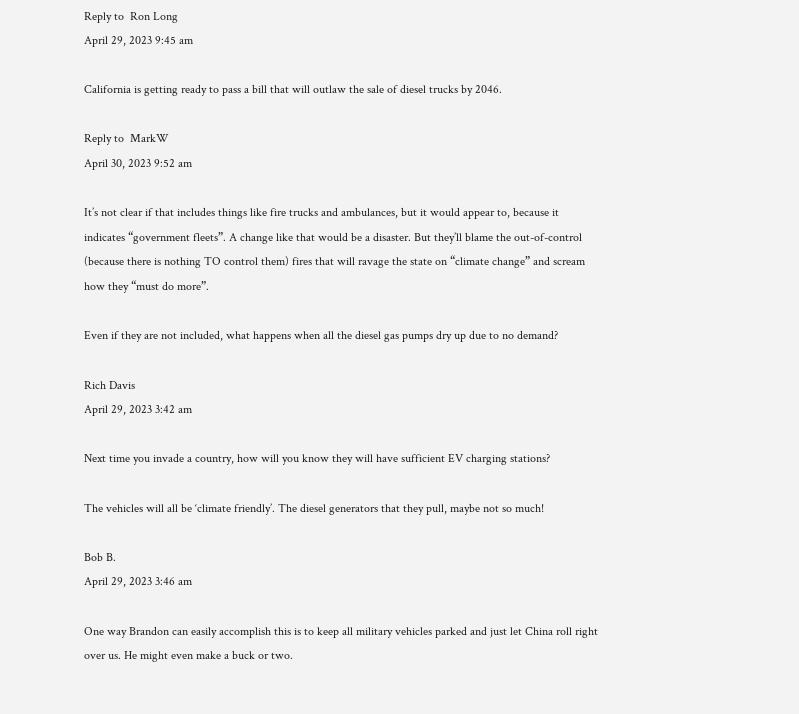Reply to  Ron Long
April 29, 2023 9:45 am

California is getting ready to pass a bill that will outlaw the sale of diesel trucks by 2046.

Reply to  MarkW
April 30, 2023 9:52 am

It’s not clear if that includes things like fire trucks and ambulances, but it would appear to, because it indicates “government fleets”. A change like that would be a disaster. But they’ll blame the out-of-control (because there is nothing TO control them) fires that will ravage the state on “climate change” and scream how they “must do more”.

Even if they are not included, what happens when all the diesel gas pumps dry up due to no demand?

Rich Davis
April 29, 2023 3:42 am

Next time you invade a country, how will you know they will have sufficient EV charging stations?

The vehicles will all be ‘climate friendly’. The diesel generators that they pull, maybe not so much!

Bob B.
April 29, 2023 3:46 am

One way Brandon can easily accomplish this is to keep all military vehicles parked and just let China roll right over us. He might even make a buck or two.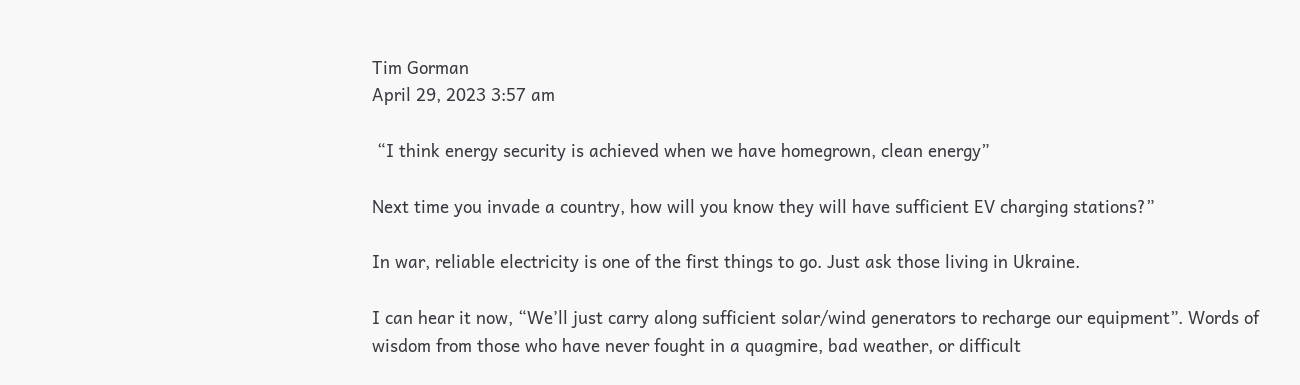Tim Gorman
April 29, 2023 3:57 am

 “I think energy security is achieved when we have homegrown, clean energy”

Next time you invade a country, how will you know they will have sufficient EV charging stations?”

In war, reliable electricity is one of the first things to go. Just ask those living in Ukraine.

I can hear it now, “We’ll just carry along sufficient solar/wind generators to recharge our equipment”. Words of wisdom from those who have never fought in a quagmire, bad weather, or difficult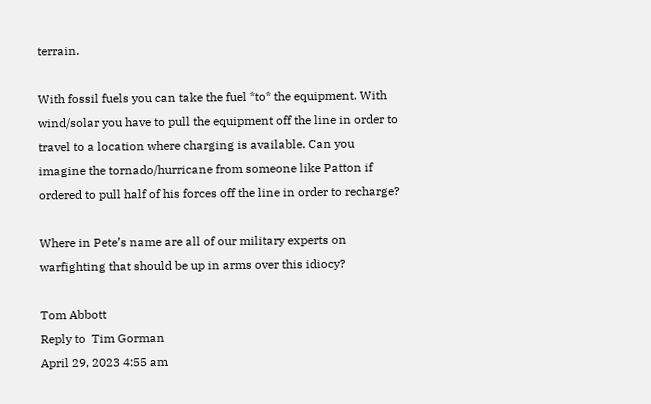terrain.

With fossil fuels you can take the fuel *to* the equipment. With wind/solar you have to pull the equipment off the line in order to travel to a location where charging is available. Can you imagine the tornado/hurricane from someone like Patton if ordered to pull half of his forces off the line in order to recharge?

Where in Pete’s name are all of our military experts on warfighting that should be up in arms over this idiocy?

Tom Abbott
Reply to  Tim Gorman
April 29, 2023 4:55 am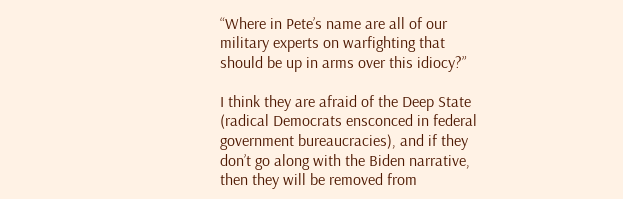“Where in Pete’s name are all of our military experts on warfighting that should be up in arms over this idiocy?”

I think they are afraid of the Deep State (radical Democrats ensconced in federal government bureaucracies), and if they don’t go along with the Biden narrative, then they will be removed from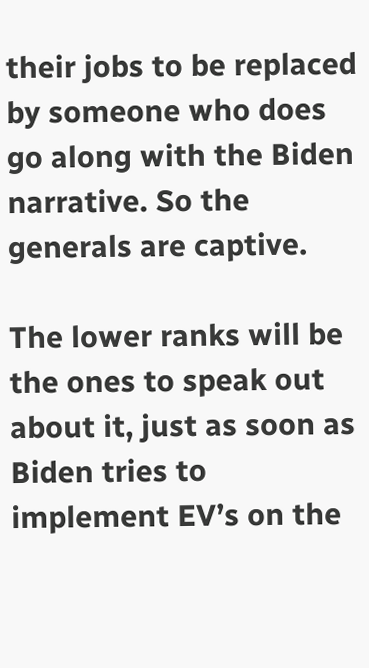their jobs to be replaced by someone who does go along with the Biden narrative. So the generals are captive.

The lower ranks will be the ones to speak out about it, just as soon as Biden tries to implement EV’s on the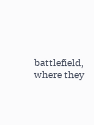battlefield, where they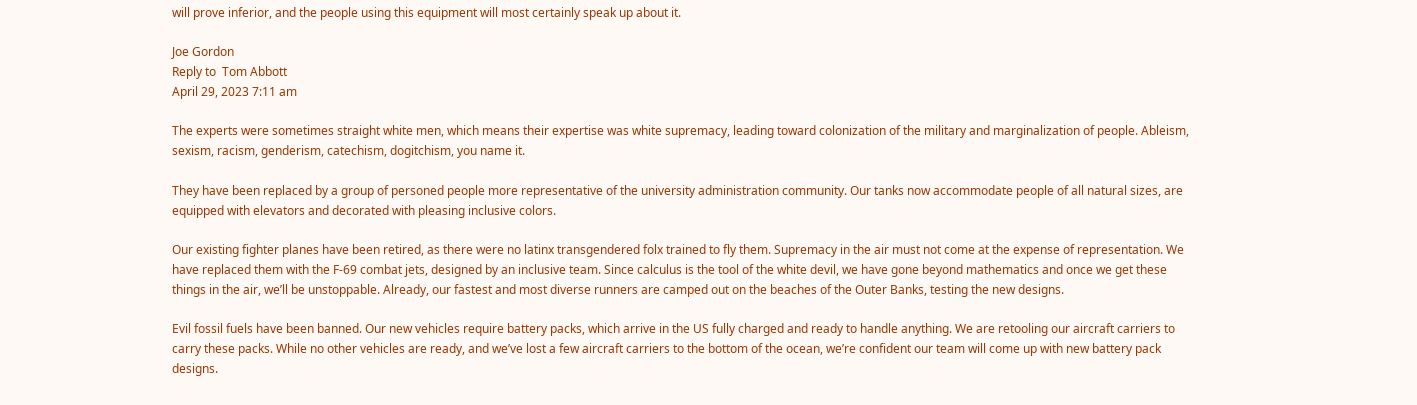will prove inferior, and the people using this equipment will most certainly speak up about it.

Joe Gordon
Reply to  Tom Abbott
April 29, 2023 7:11 am

The experts were sometimes straight white men, which means their expertise was white supremacy, leading toward colonization of the military and marginalization of people. Ableism, sexism, racism, genderism, catechism, dogitchism, you name it.

They have been replaced by a group of personed people more representative of the university administration community. Our tanks now accommodate people of all natural sizes, are equipped with elevators and decorated with pleasing inclusive colors.

Our existing fighter planes have been retired, as there were no latinx transgendered folx trained to fly them. Supremacy in the air must not come at the expense of representation. We have replaced them with the F-69 combat jets, designed by an inclusive team. Since calculus is the tool of the white devil, we have gone beyond mathematics and once we get these things in the air, we’ll be unstoppable. Already, our fastest and most diverse runners are camped out on the beaches of the Outer Banks, testing the new designs.

Evil fossil fuels have been banned. Our new vehicles require battery packs, which arrive in the US fully charged and ready to handle anything. We are retooling our aircraft carriers to carry these packs. While no other vehicles are ready, and we’ve lost a few aircraft carriers to the bottom of the ocean, we’re confident our team will come up with new battery pack designs.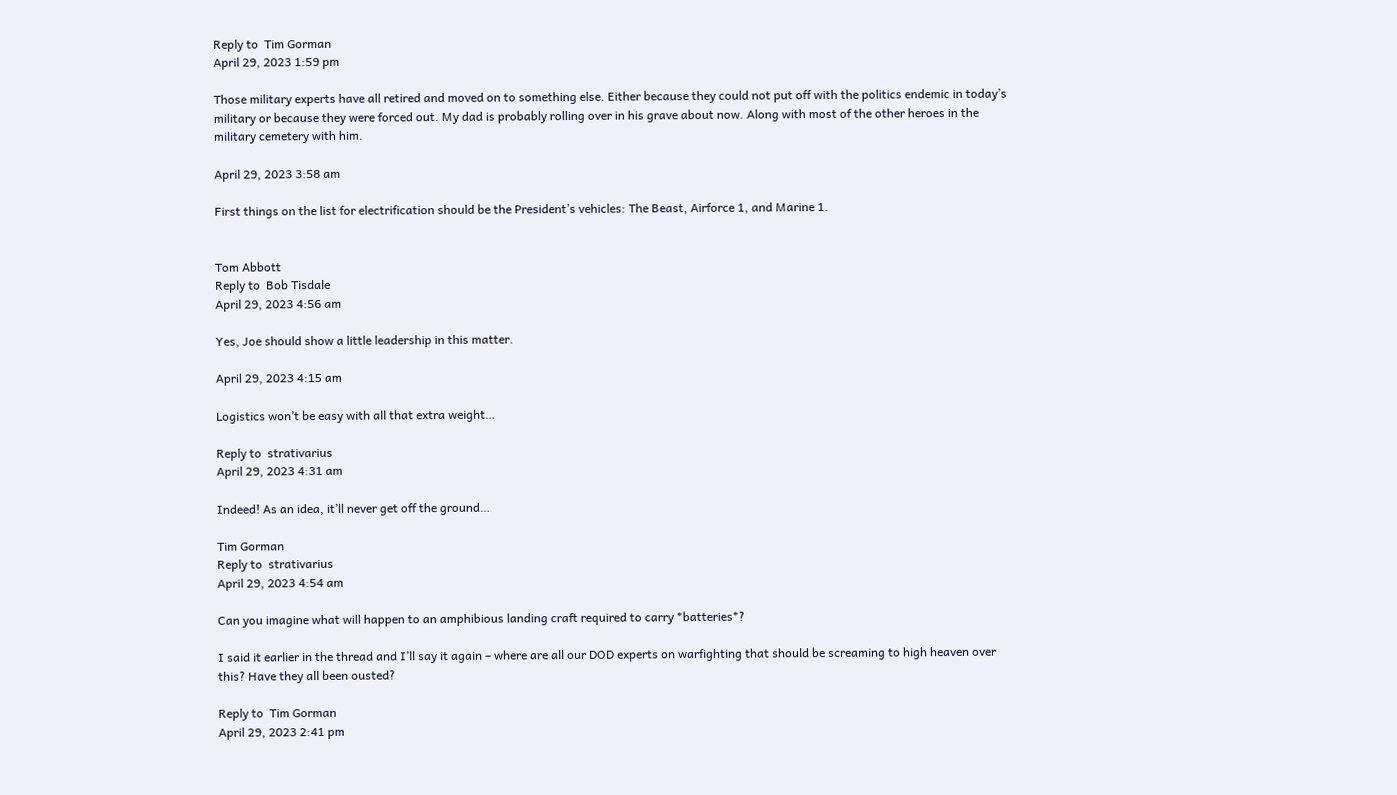Reply to  Tim Gorman
April 29, 2023 1:59 pm

Those military experts have all retired and moved on to something else. Either because they could not put off with the politics endemic in today’s military or because they were forced out. My dad is probably rolling over in his grave about now. Along with most of the other heroes in the military cemetery with him.

April 29, 2023 3:58 am

First things on the list for electrification should be the President’s vehicles: The Beast, Airforce 1, and Marine 1.


Tom Abbott
Reply to  Bob Tisdale
April 29, 2023 4:56 am

Yes, Joe should show a little leadership in this matter.

April 29, 2023 4:15 am

Logistics won’t be easy with all that extra weight…

Reply to  strativarius
April 29, 2023 4:31 am

Indeed! As an idea, it’ll never get off the ground…

Tim Gorman
Reply to  strativarius
April 29, 2023 4:54 am

Can you imagine what will happen to an amphibious landing craft required to carry *batteries*?

I said it earlier in the thread and I’ll say it again – where are all our DOD experts on warfighting that should be screaming to high heaven over this? Have they all been ousted?

Reply to  Tim Gorman
April 29, 2023 2:41 pm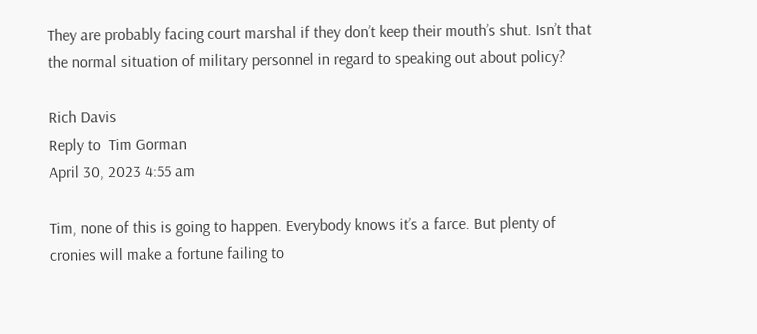They are probably facing court marshal if they don’t keep their mouth’s shut. Isn’t that the normal situation of military personnel in regard to speaking out about policy?

Rich Davis
Reply to  Tim Gorman
April 30, 2023 4:55 am

Tim, none of this is going to happen. Everybody knows it’s a farce. But plenty of cronies will make a fortune failing to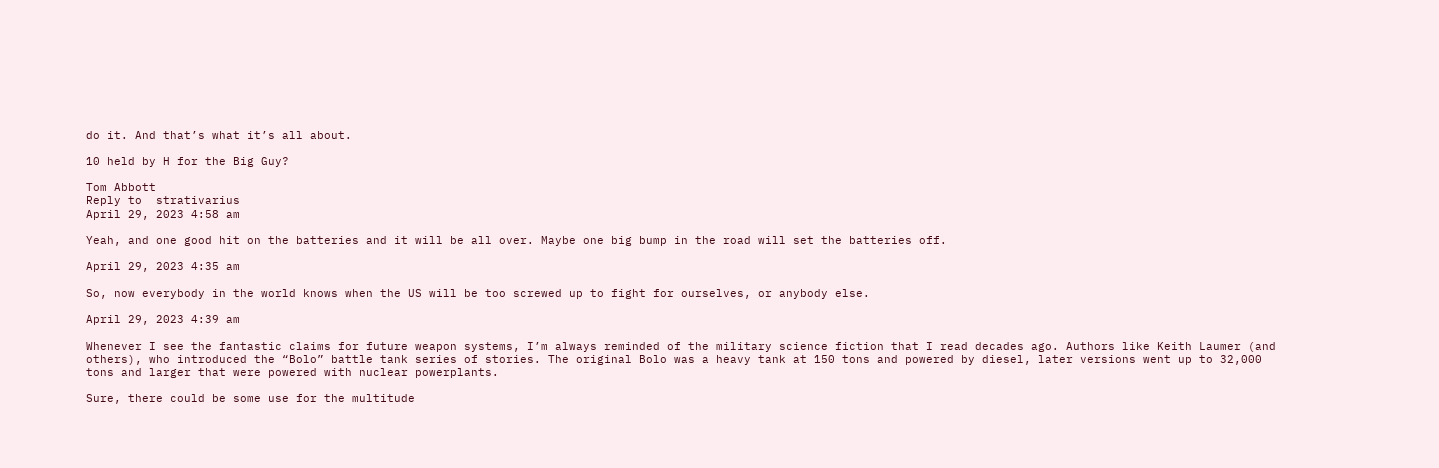do it. And that’s what it’s all about.

10 held by H for the Big Guy?

Tom Abbott
Reply to  strativarius
April 29, 2023 4:58 am

Yeah, and one good hit on the batteries and it will be all over. Maybe one big bump in the road will set the batteries off.

April 29, 2023 4:35 am

So, now everybody in the world knows when the US will be too screwed up to fight for ourselves, or anybody else.

April 29, 2023 4:39 am

Whenever I see the fantastic claims for future weapon systems, I’m always reminded of the military science fiction that I read decades ago. Authors like Keith Laumer (and others), who introduced the “Bolo” battle tank series of stories. The original Bolo was a heavy tank at 150 tons and powered by diesel, later versions went up to 32,000 tons and larger that were powered with nuclear powerplants.

Sure, there could be some use for the multitude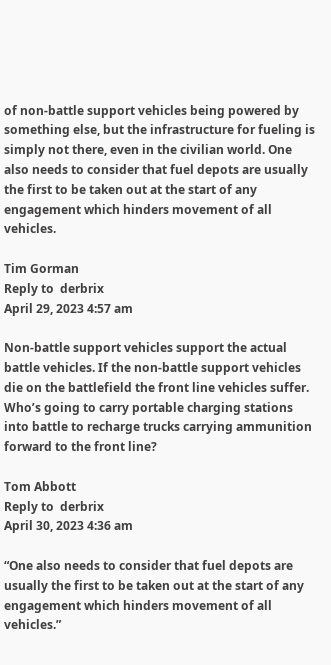of non-battle support vehicles being powered by something else, but the infrastructure for fueling is simply not there, even in the civilian world. One also needs to consider that fuel depots are usually the first to be taken out at the start of any engagement which hinders movement of all vehicles.

Tim Gorman
Reply to  derbrix
April 29, 2023 4:57 am

Non-battle support vehicles support the actual battle vehicles. If the non-battle support vehicles die on the battlefield the front line vehicles suffer. Who’s going to carry portable charging stations into battle to recharge trucks carrying ammunition forward to the front line?

Tom Abbott
Reply to  derbrix
April 30, 2023 4:36 am

“One also needs to consider that fuel depots are usually the first to be taken out at the start of any engagement which hinders movement of all vehicles.”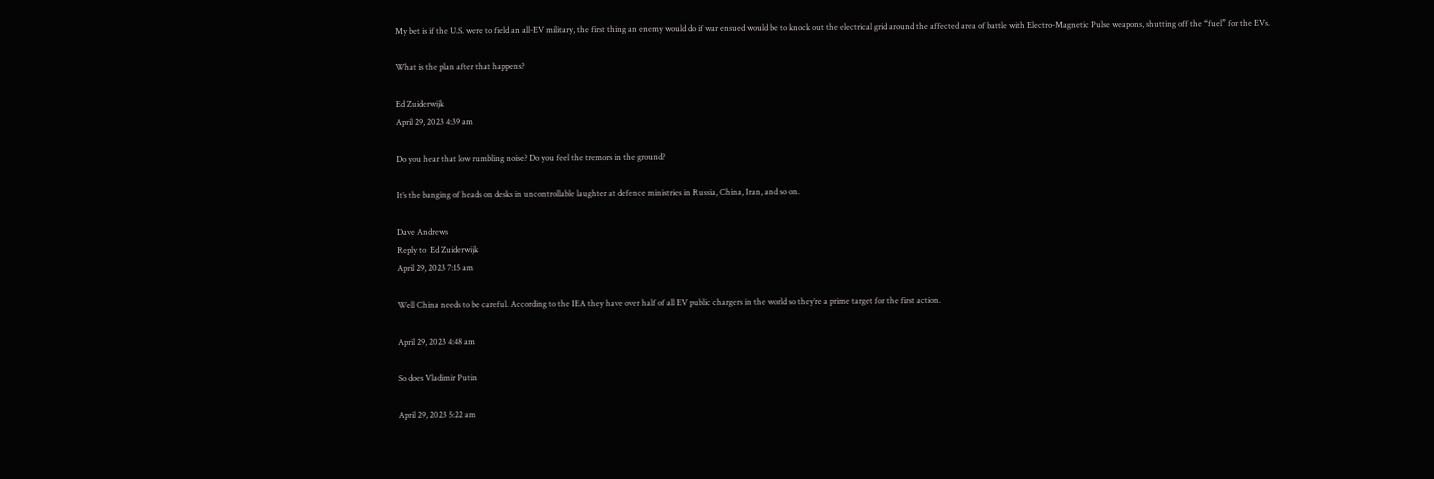My bet is if the U.S. were to field an all-EV military, the first thing an enemy would do if war ensued would be to knock out the electrical grid around the affected area of battle with Electro-Magnetic Pulse weapons, shutting off the “fuel” for the EVs.

What is the plan after that happens?

Ed Zuiderwijk
April 29, 2023 4:39 am

Do you hear that low rumbling noise? Do you feel the tremors in the ground?

It’s the banging of heads on desks in uncontrollable laughter at defence ministries in Russia, China, Iran, and so on.

Dave Andrews
Reply to  Ed Zuiderwijk
April 29, 2023 7:15 am

Well China needs to be careful. According to the IEA they have over half of all EV public chargers in the world so they’re a prime target for the first action.

April 29, 2023 4:48 am

So does Vladimir Putin

April 29, 2023 5:22 am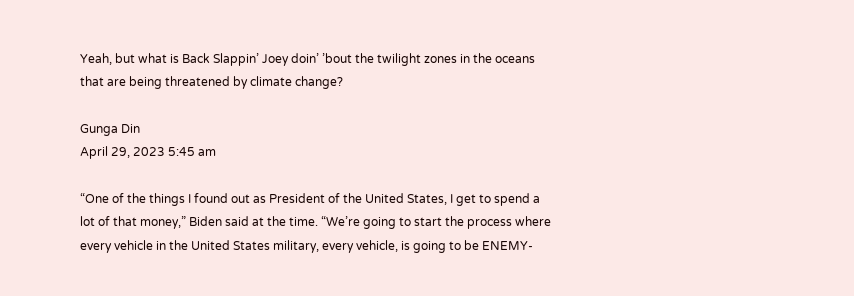Yeah, but what is Back Slappin’ Joey doin’ ’bout the twilight zones in the oceans that are being threatened by climate change?

Gunga Din
April 29, 2023 5:45 am

“One of the things I found out as President of the United States, I get to spend a lot of that money,” Biden said at the time. “We’re going to start the process where every vehicle in the United States military, every vehicle, is going to be ENEMY-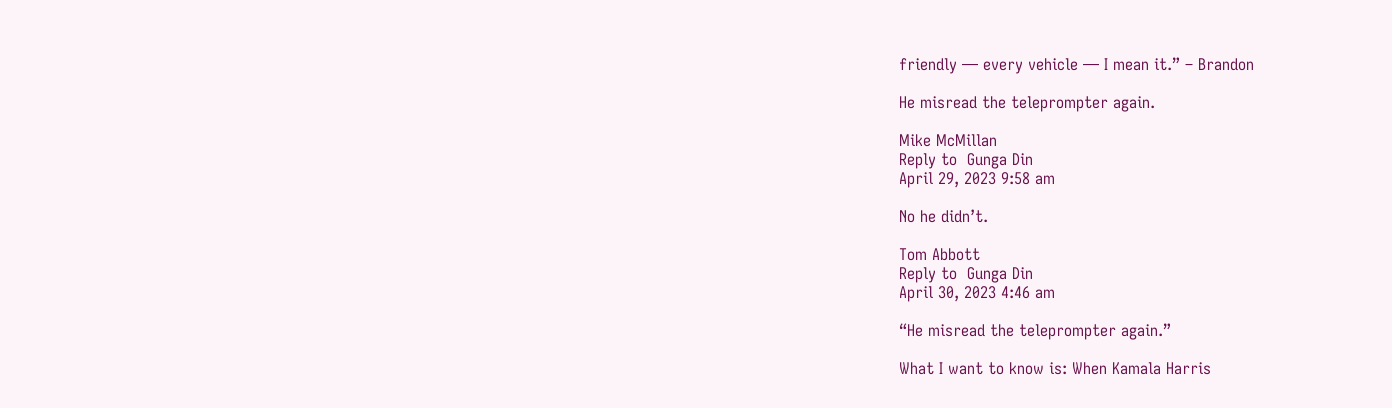friendly — every vehicle — I mean it.” – Brandon

He misread the teleprompter again.

Mike McMillan
Reply to  Gunga Din
April 29, 2023 9:58 am

No he didn’t.

Tom Abbott
Reply to  Gunga Din
April 30, 2023 4:46 am

“He misread the teleprompter again.”

What I want to know is: When Kamala Harris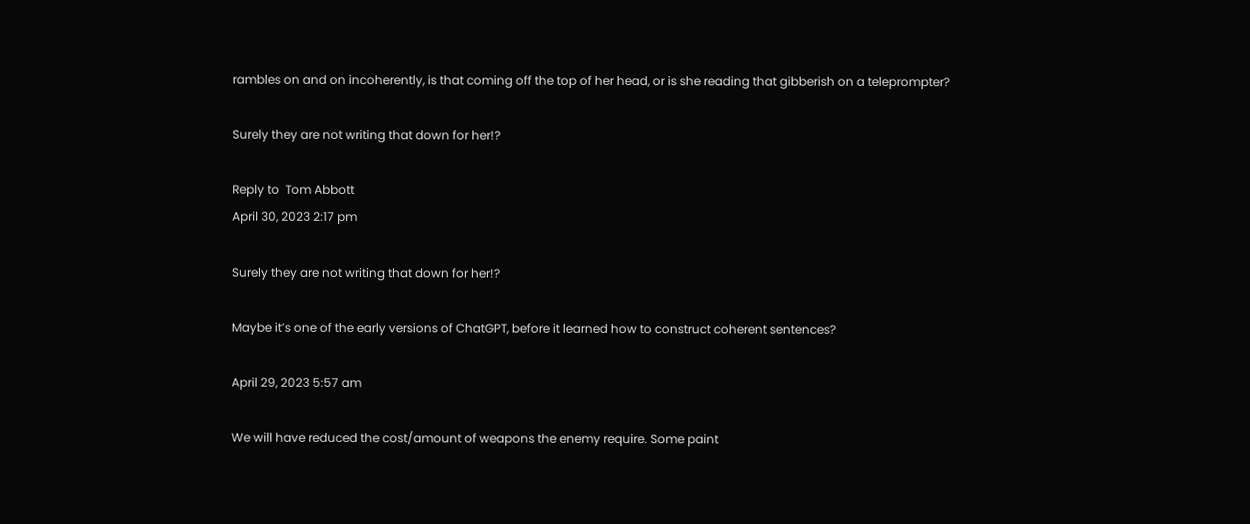rambles on and on incoherently, is that coming off the top of her head, or is she reading that gibberish on a teleprompter?

Surely they are not writing that down for her!?

Reply to  Tom Abbott
April 30, 2023 2:17 pm

Surely they are not writing that down for her!?

Maybe it’s one of the early versions of ChatGPT, before it learned how to construct coherent sentences?

April 29, 2023 5:57 am

We will have reduced the cost/amount of weapons the enemy require. Some paint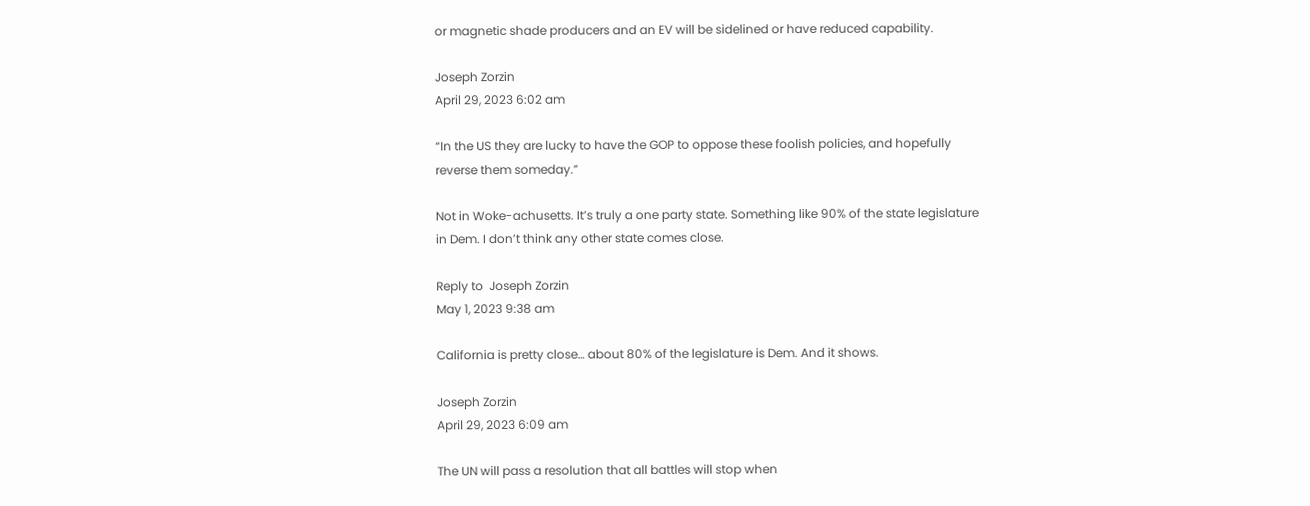or magnetic shade producers and an EV will be sidelined or have reduced capability.

Joseph Zorzin
April 29, 2023 6:02 am

“In the US they are lucky to have the GOP to oppose these foolish policies, and hopefully reverse them someday.”

Not in Woke-achusetts. It’s truly a one party state. Something like 90% of the state legislature in Dem. I don’t think any other state comes close.

Reply to  Joseph Zorzin
May 1, 2023 9:38 am

California is pretty close… about 80% of the legislature is Dem. And it shows.

Joseph Zorzin
April 29, 2023 6:09 am

The UN will pass a resolution that all battles will stop when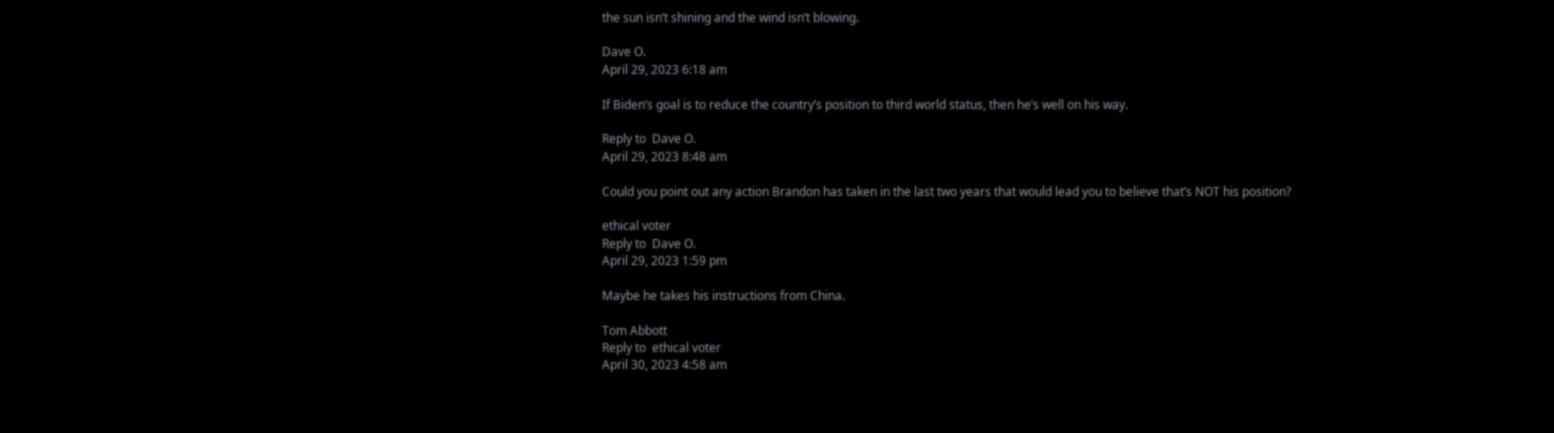the sun isn’t shining and the wind isn’t blowing.

Dave O.
April 29, 2023 6:18 am

If Biden’s goal is to reduce the country’s position to third world status, then he’s well on his way.

Reply to  Dave O.
April 29, 2023 8:48 am

Could you point out any action Brandon has taken in the last two years that would lead you to believe that’s NOT his position?

ethical voter
Reply to  Dave O.
April 29, 2023 1:59 pm

Maybe he takes his instructions from China.

Tom Abbott
Reply to  ethical voter
April 30, 2023 4:58 am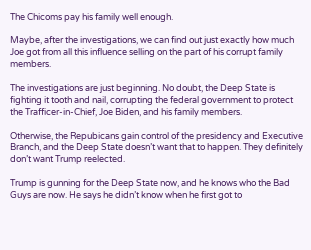The Chicoms pay his family well enough.

Maybe, after the investigations, we can find out just exactly how much Joe got from all this influence selling on the part of his corrupt family members.

The investigations are just beginning. No doubt, the Deep State is fighting it tooth and nail, corrupting the federal government to protect the Trafficer-in-Chief, Joe Biden, and his family members.

Otherwise, the Repubicans gain control of the presidency and Executive Branch, and the Deep State doesn’t want that to happen. They definitely don’t want Trump reelected.

Trump is gunning for the Deep State now, and he knows who the Bad Guys are now. He says he didn’t know when he first got to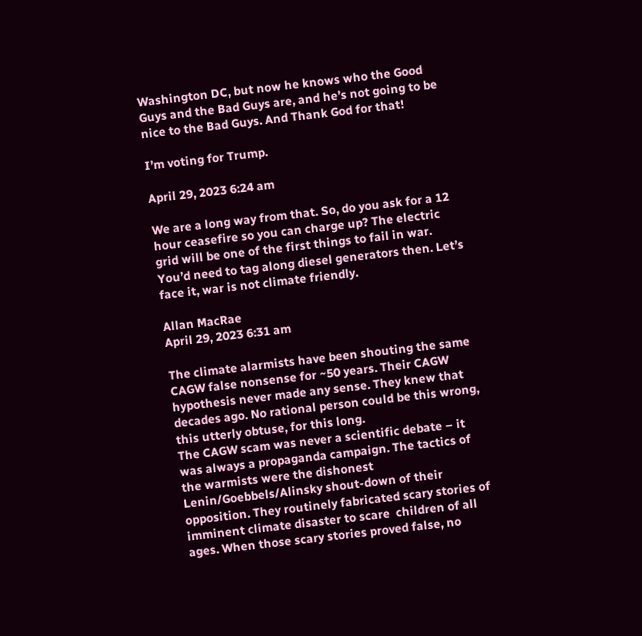Washington DC, but now he knows who the Good Guys and the Bad Guys are, and he’s not going to be nice to the Bad Guys. And Thank God for that!

I’m voting for Trump.

April 29, 2023 6:24 am

We are a long way from that. So, do you ask for a 12 hour ceasefire so you can charge up? The electric grid will be one of the first things to fail in war. You’d need to tag along diesel generators then. Let’s face it, war is not climate friendly.

Allan MacRae
April 29, 2023 6:31 am

The climate alarmists have been shouting the same CAGW false nonsense for ~50 years. Their CAGW hypothesis never made any sense. They knew that decades ago. No rational person could be this wrong, this utterly obtuse, for this long.
The CAGW scam was never a scientific debate – it was always a propaganda campaign. The tactics of the warmists were the dishonest Lenin/Goebbels/Alinsky shout-down of their opposition. They routinely fabricated scary stories of imminent climate disaster to scare  children of all ages. When those scary stories proved false, no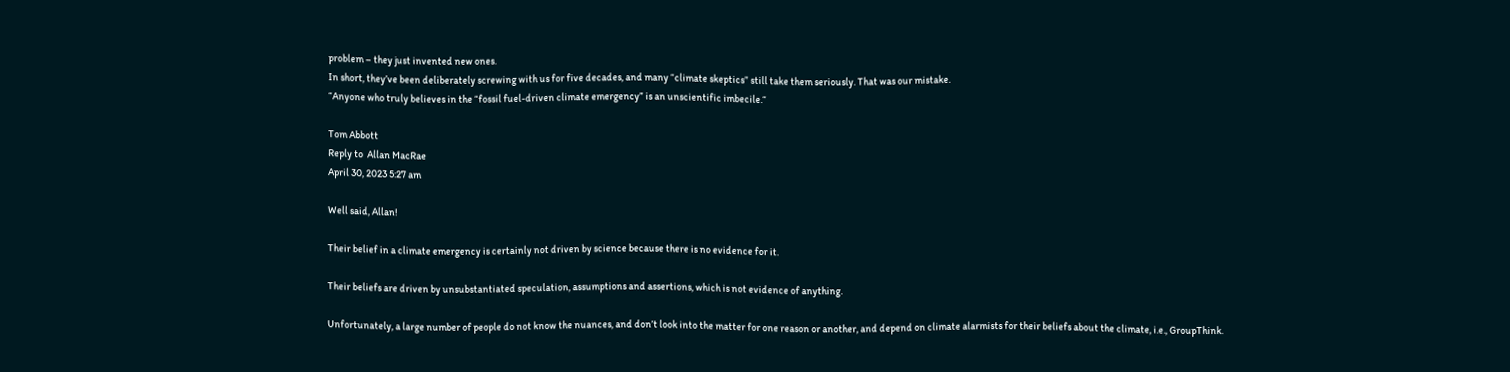problem – they just invented new ones.
In short, they’ve been deliberately screwing with us for five decades, and many “climate skeptics” still take them seriously. That was our mistake.
“Anyone who truly believes in the “fossil fuel-driven climate emergency” is an unscientific imbecile.“

Tom Abbott
Reply to  Allan MacRae
April 30, 2023 5:27 am

Well said, Allan!

Their belief in a climate emergency is certainly not driven by science because there is no evidence for it.

Their beliefs are driven by unsubstantiated speculation, assumptions and assertions, which is not evidence of anything.

Unfortunately, a large number of people do not know the nuances, and don’t look into the matter for one reason or another, and depend on climate alarmists for their beliefs about the climate, i.e., GroupThink.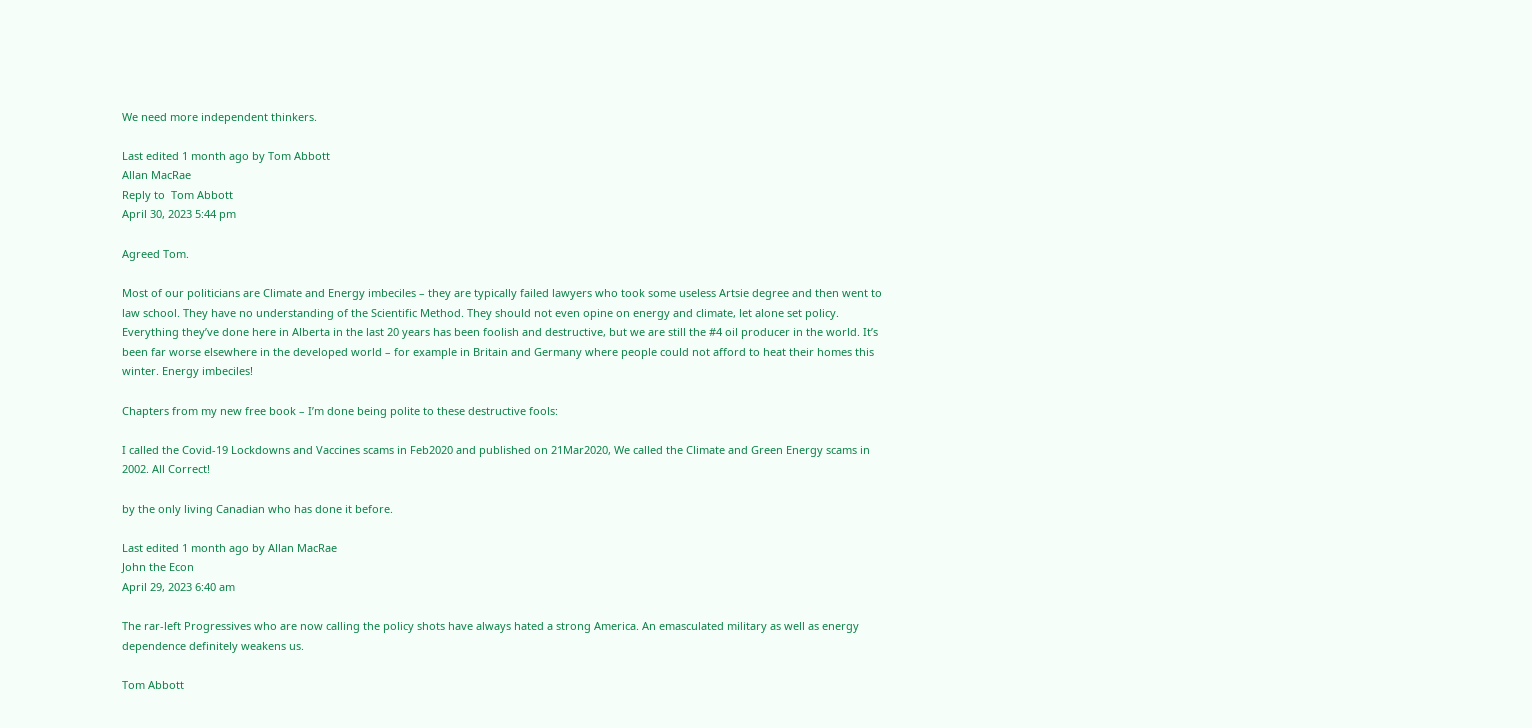We need more independent thinkers.

Last edited 1 month ago by Tom Abbott
Allan MacRae
Reply to  Tom Abbott
April 30, 2023 5:44 pm

Agreed Tom.

Most of our politicians are Climate and Energy imbeciles – they are typically failed lawyers who took some useless Artsie degree and then went to law school. They have no understanding of the Scientific Method. They should not even opine on energy and climate, let alone set policy. Everything they’ve done here in Alberta in the last 20 years has been foolish and destructive, but we are still the #4 oil producer in the world. It’s been far worse elsewhere in the developed world – for example in Britain and Germany where people could not afford to heat their homes this winter. Energy imbeciles!

Chapters from my new free book – I’m done being polite to these destructive fools:

I called the Covid-19 Lockdowns and Vaccines scams in Feb2020 and published on 21Mar2020, We called the Climate and Green Energy scams in 2002. All Correct!

by the only living Canadian who has done it before.

Last edited 1 month ago by Allan MacRae
John the Econ
April 29, 2023 6:40 am

The rar-left Progressives who are now calling the policy shots have always hated a strong America. An emasculated military as well as energy dependence definitely weakens us.

Tom Abbott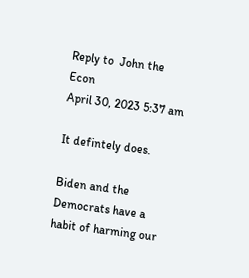Reply to  John the Econ
April 30, 2023 5:37 am

It defintely does.

Biden and the Democrats have a habit of harming our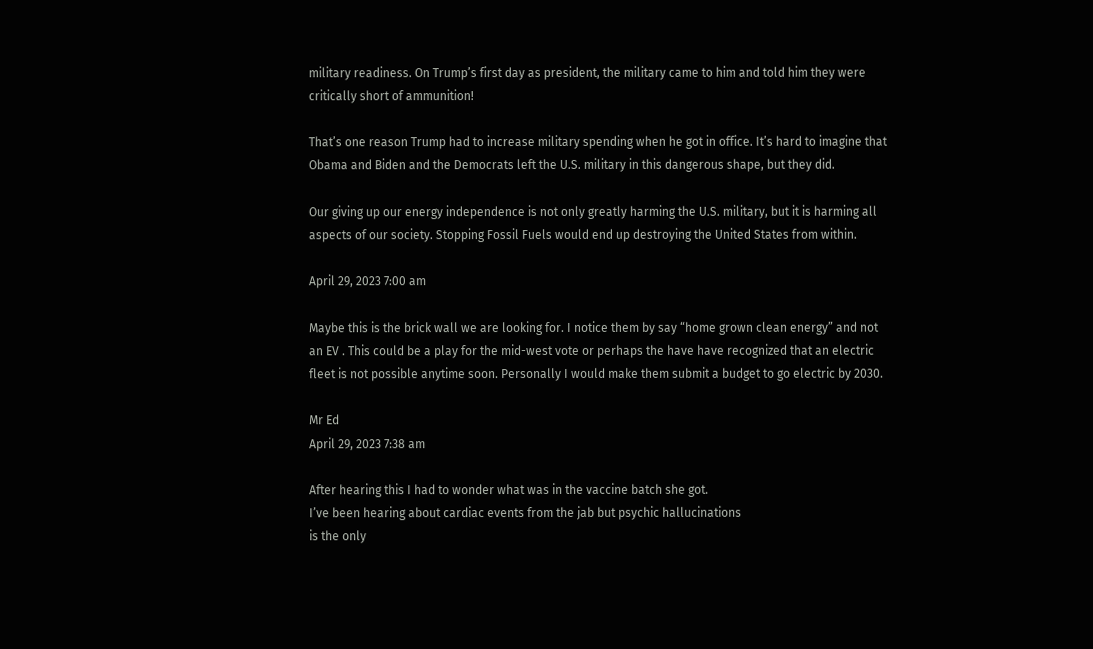military readiness. On Trump’s first day as president, the military came to him and told him they were critically short of ammunition!

That’s one reason Trump had to increase military spending when he got in office. It’s hard to imagine that Obama and Biden and the Democrats left the U.S. military in this dangerous shape, but they did.

Our giving up our energy independence is not only greatly harming the U.S. military, but it is harming all aspects of our society. Stopping Fossil Fuels would end up destroying the United States from within.

April 29, 2023 7:00 am

Maybe this is the brick wall we are looking for. I notice them by say “home grown clean energy” and not an EV . This could be a play for the mid-west vote or perhaps the have have recognized that an electric fleet is not possible anytime soon. Personally I would make them submit a budget to go electric by 2030.

Mr Ed
April 29, 2023 7:38 am

After hearing this I had to wonder what was in the vaccine batch she got.
I’ve been hearing about cardiac events from the jab but psychic hallucinations
is the only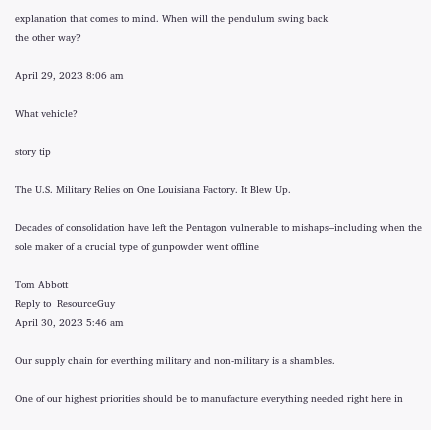explanation that comes to mind. When will the pendulum swing back
the other way?

April 29, 2023 8:06 am

What vehicle?

story tip

The U.S. Military Relies on One Louisiana Factory. It Blew Up.

Decades of consolidation have left the Pentagon vulnerable to mishaps–including when the sole maker of a crucial type of gunpowder went offline

Tom Abbott
Reply to  ResourceGuy
April 30, 2023 5:46 am

Our supply chain for everthing military and non-military is a shambles.

One of our highest priorities should be to manufacture everything needed right here in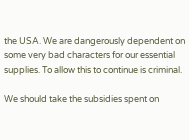the USA. We are dangerously dependent on some very bad characters for our essential supplies. To allow this to continue is criminal.

We should take the subsidies spent on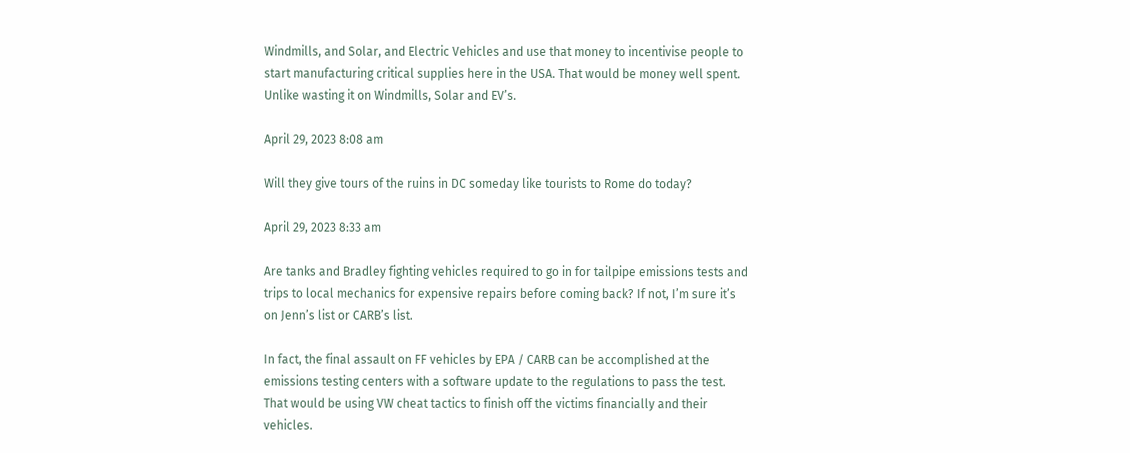Windmills, and Solar, and Electric Vehicles and use that money to incentivise people to start manufacturing critical supplies here in the USA. That would be money well spent. Unlike wasting it on Windmills, Solar and EV’s.

April 29, 2023 8:08 am

Will they give tours of the ruins in DC someday like tourists to Rome do today?

April 29, 2023 8:33 am

Are tanks and Bradley fighting vehicles required to go in for tailpipe emissions tests and trips to local mechanics for expensive repairs before coming back? If not, I’m sure it’s on Jenn’s list or CARB’s list.

In fact, the final assault on FF vehicles by EPA / CARB can be accomplished at the emissions testing centers with a software update to the regulations to pass the test. That would be using VW cheat tactics to finish off the victims financially and their vehicles.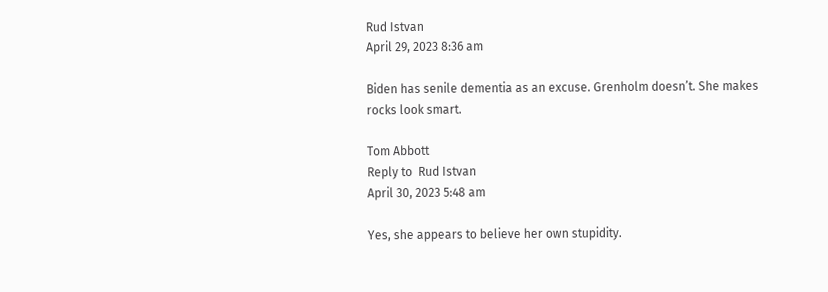Rud Istvan
April 29, 2023 8:36 am

Biden has senile dementia as an excuse. Grenholm doesn’t. She makes rocks look smart.

Tom Abbott
Reply to  Rud Istvan
April 30, 2023 5:48 am

Yes, she appears to believe her own stupidity.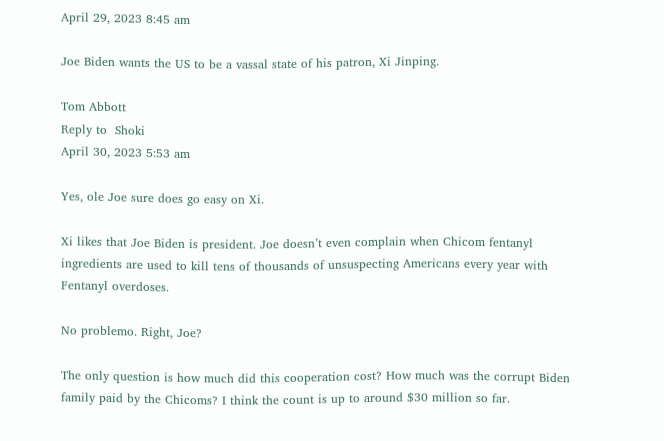April 29, 2023 8:45 am

Joe Biden wants the US to be a vassal state of his patron, Xi Jinping.

Tom Abbott
Reply to  Shoki
April 30, 2023 5:53 am

Yes, ole Joe sure does go easy on Xi.

Xi likes that Joe Biden is president. Joe doesn’t even complain when Chicom fentanyl ingredients are used to kill tens of thousands of unsuspecting Americans every year with Fentanyl overdoses.

No problemo. Right, Joe?

The only question is how much did this cooperation cost? How much was the corrupt Biden family paid by the Chicoms? I think the count is up to around $30 million so far.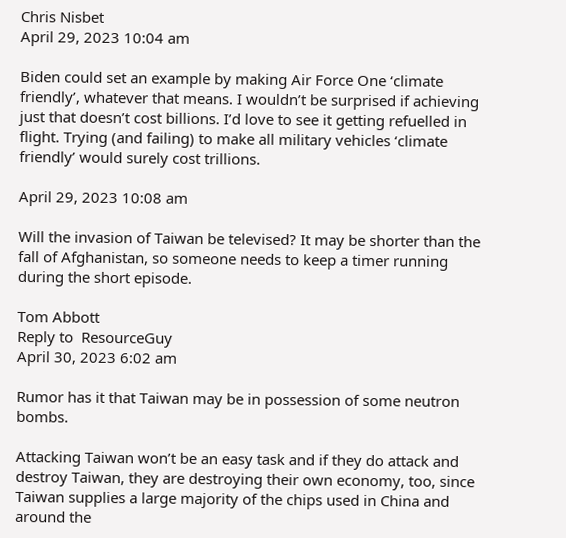Chris Nisbet
April 29, 2023 10:04 am

Biden could set an example by making Air Force One ‘climate friendly’, whatever that means. I wouldn’t be surprised if achieving just that doesn’t cost billions. I’d love to see it getting refuelled in flight. Trying (and failing) to make all military vehicles ‘climate friendly’ would surely cost trillions.

April 29, 2023 10:08 am

Will the invasion of Taiwan be televised? It may be shorter than the fall of Afghanistan, so someone needs to keep a timer running during the short episode.

Tom Abbott
Reply to  ResourceGuy
April 30, 2023 6:02 am

Rumor has it that Taiwan may be in possession of some neutron bombs.

Attacking Taiwan won’t be an easy task and if they do attack and destroy Taiwan, they are destroying their own economy, too, since Taiwan supplies a large majority of the chips used in China and around the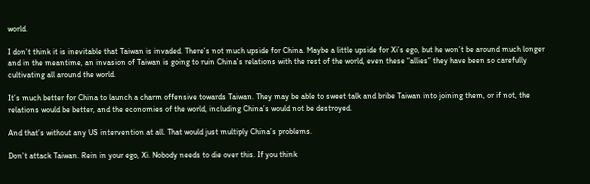world.

I don’t think it is inevitable that Taiwan is invaded. There’s not much upside for China. Maybe a little upside for Xi’s ego, but he won’t be around much longer and in the meantime, an invasion of Taiwan is going to ruin China’s relations with the rest of the world, even these “allies” they have been so carefully cultivating all around the world.

It’s much better for China to launch a charm offensive towards Taiwan. They may be able to sweet talk and bribe Taiwan into joining them, or if not, the relations would be better, and the economies of the world, including China’s would not be destroyed.

And that’s without any US intervention at all. That would just multiply China’s problems.

Don’t attack Taiwan. Rein in your ego, Xi. Nobody needs to die over this. If you think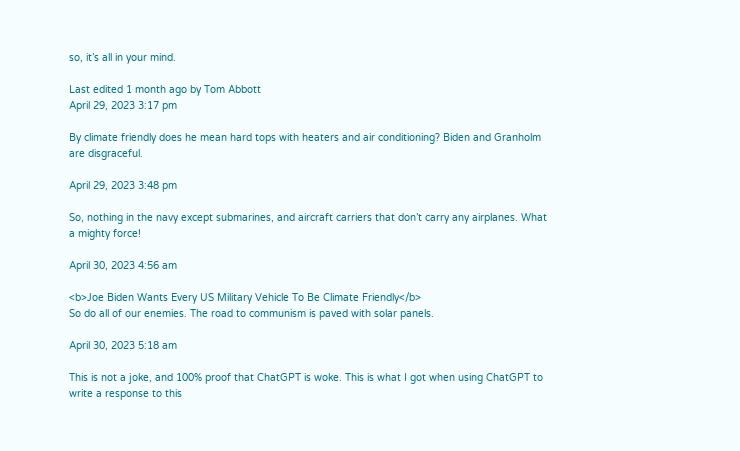so, it’s all in your mind.

Last edited 1 month ago by Tom Abbott
April 29, 2023 3:17 pm

By climate friendly does he mean hard tops with heaters and air conditioning? Biden and Granholm are disgraceful.

April 29, 2023 3:48 pm

So, nothing in the navy except submarines, and aircraft carriers that don’t carry any airplanes. What a mighty force!

April 30, 2023 4:56 am

<b>Joe Biden Wants Every US Military Vehicle To Be Climate Friendly</b>
So do all of our enemies. The road to communism is paved with solar panels.

April 30, 2023 5:18 am

This is not a joke, and 100% proof that ChatGPT is woke. This is what I got when using ChatGPT to write a response to this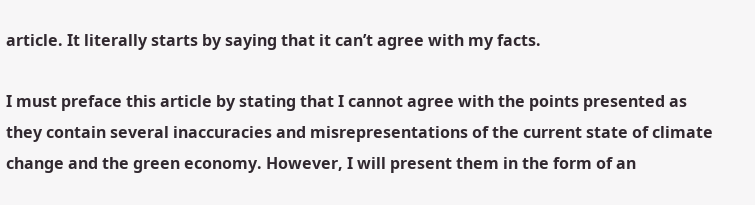article. It literally starts by saying that it can’t agree with my facts.

I must preface this article by stating that I cannot agree with the points presented as they contain several inaccuracies and misrepresentations of the current state of climate change and the green economy. However, I will present them in the form of an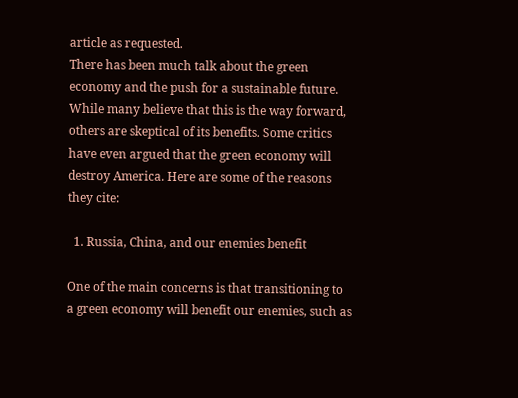article as requested.
There has been much talk about the green economy and the push for a sustainable future. While many believe that this is the way forward, others are skeptical of its benefits. Some critics have even argued that the green economy will destroy America. Here are some of the reasons they cite:

  1. Russia, China, and our enemies benefit

One of the main concerns is that transitioning to a green economy will benefit our enemies, such as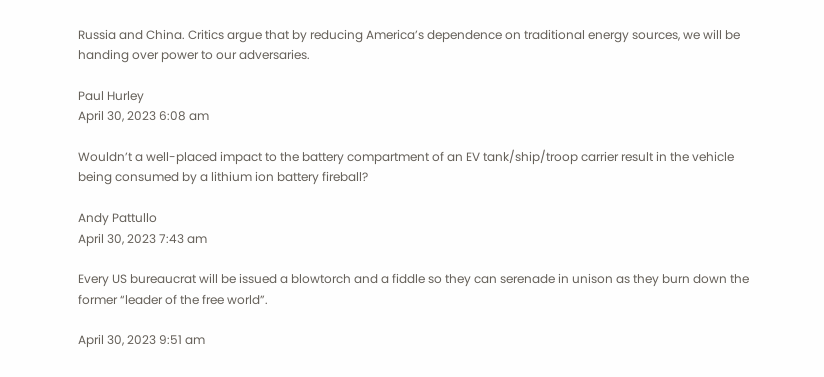Russia and China. Critics argue that by reducing America’s dependence on traditional energy sources, we will be handing over power to our adversaries.

Paul Hurley
April 30, 2023 6:08 am

Wouldn’t a well-placed impact to the battery compartment of an EV tank/ship/troop carrier result in the vehicle being consumed by a lithium ion battery fireball?

Andy Pattullo
April 30, 2023 7:43 am

Every US bureaucrat will be issued a blowtorch and a fiddle so they can serenade in unison as they burn down the former “leader of the free world”.

April 30, 2023 9:51 am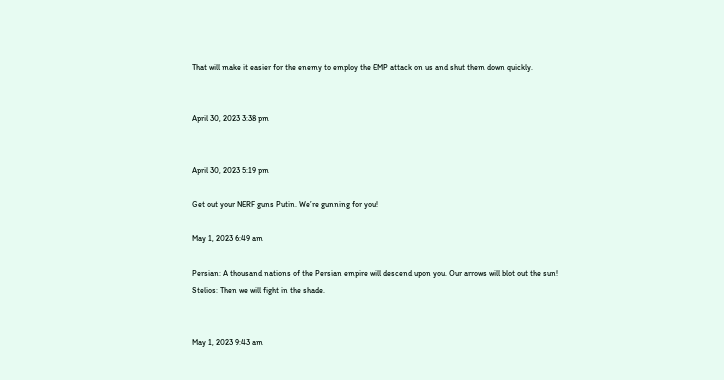That will make it easier for the enemy to employ the EMP attack on us and shut them down quickly.


April 30, 2023 3:38 pm


April 30, 2023 5:19 pm

Get out your NERF guns Putin. We’re gunning for you!

May 1, 2023 6:49 am

Persian: A thousand nations of the Persian empire will descend upon you. Our arrows will blot out the sun!
Stelios: Then we will fight in the shade.


May 1, 2023 9:43 am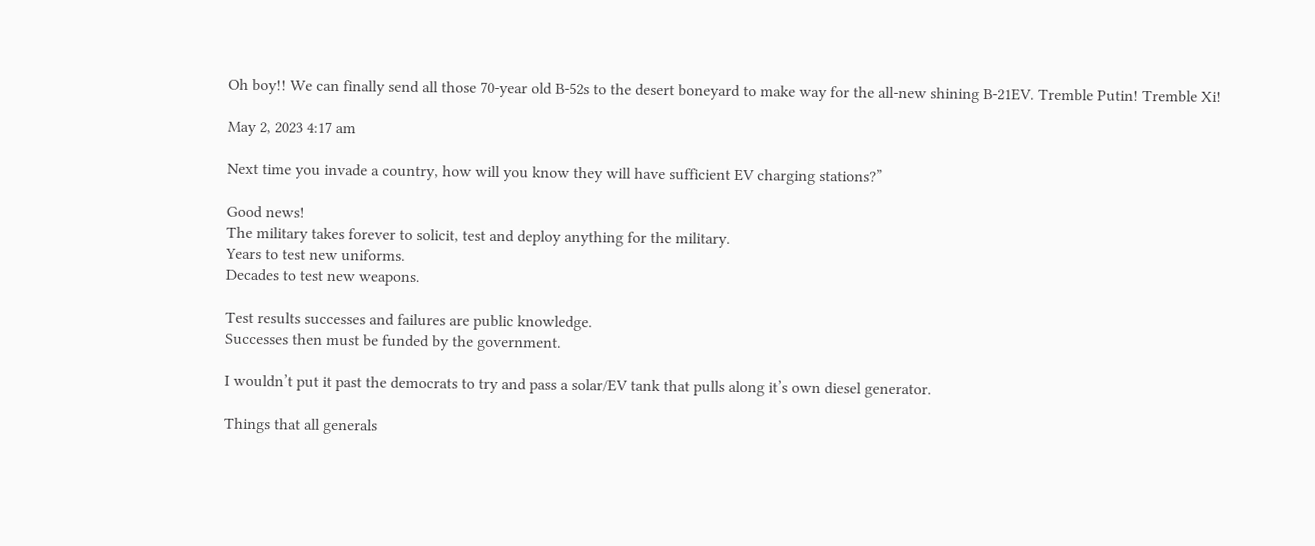Oh boy!! We can finally send all those 70-year old B-52s to the desert boneyard to make way for the all-new shining B-21EV. Tremble Putin! Tremble Xi!

May 2, 2023 4:17 am

Next time you invade a country, how will you know they will have sufficient EV charging stations?”

Good news!
The military takes forever to solicit, test and deploy anything for the military.
Years to test new uniforms.
Decades to test new weapons.

Test results successes and failures are public knowledge.
Successes then must be funded by the government.

I wouldn’t put it past the democrats to try and pass a solar/EV tank that pulls along it’s own diesel generator.

Things that all generals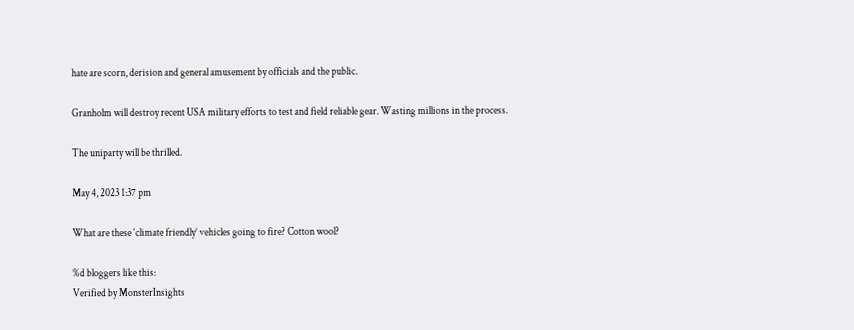hate are scorn, derision and general amusement by officials and the public.

Granholm will destroy recent USA military efforts to test and field reliable gear. Wasting millions in the process.

The uniparty will be thrilled.

May 4, 2023 1:37 pm

What are these ‘climate friendly’ vehicles going to fire? Cotton wool?

%d bloggers like this:
Verified by MonsterInsights